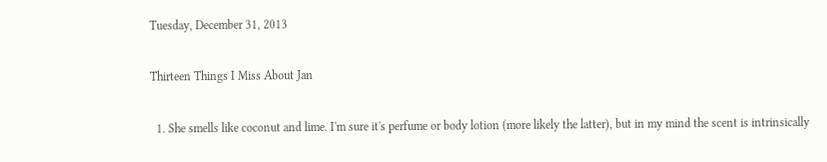Tuesday, December 31, 2013

Thirteen Things I Miss About Jan

  1. She smells like coconut and lime. I'm sure it's perfume or body lotion (more likely the latter), but in my mind the scent is intrinsically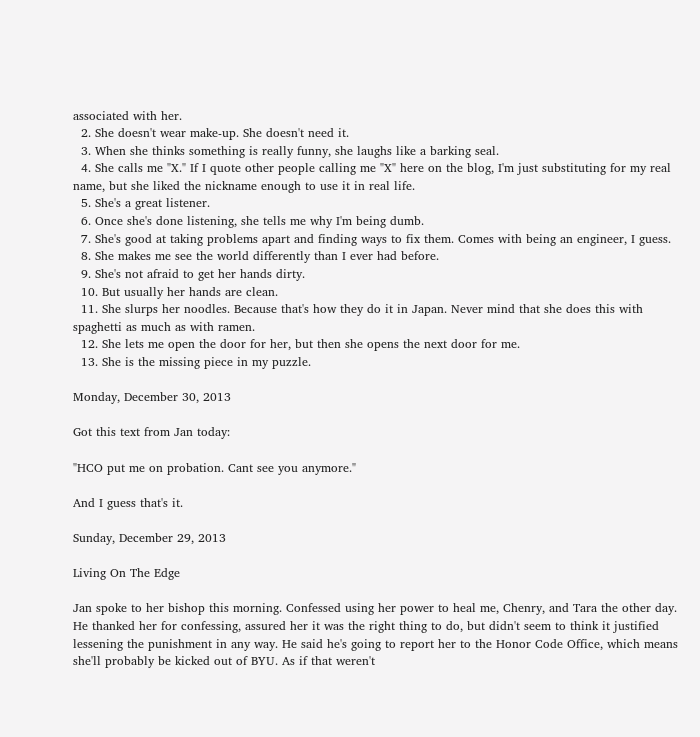associated with her.
  2. She doesn't wear make-up. She doesn't need it.
  3. When she thinks something is really funny, she laughs like a barking seal.
  4. She calls me "X." If I quote other people calling me "X" here on the blog, I'm just substituting for my real name, but she liked the nickname enough to use it in real life.
  5. She's a great listener.
  6. Once she's done listening, she tells me why I'm being dumb.
  7. She's good at taking problems apart and finding ways to fix them. Comes with being an engineer, I guess.
  8. She makes me see the world differently than I ever had before.
  9. She's not afraid to get her hands dirty.
  10. But usually her hands are clean.
  11. She slurps her noodles. Because that's how they do it in Japan. Never mind that she does this with spaghetti as much as with ramen.
  12. She lets me open the door for her, but then she opens the next door for me.
  13. She is the missing piece in my puzzle.

Monday, December 30, 2013

Got this text from Jan today:

"HCO put me on probation. Cant see you anymore."

And I guess that's it.

Sunday, December 29, 2013

Living On The Edge

Jan spoke to her bishop this morning. Confessed using her power to heal me, Chenry, and Tara the other day. He thanked her for confessing, assured her it was the right thing to do, but didn't seem to think it justified lessening the punishment in any way. He said he's going to report her to the Honor Code Office, which means she'll probably be kicked out of BYU. As if that weren't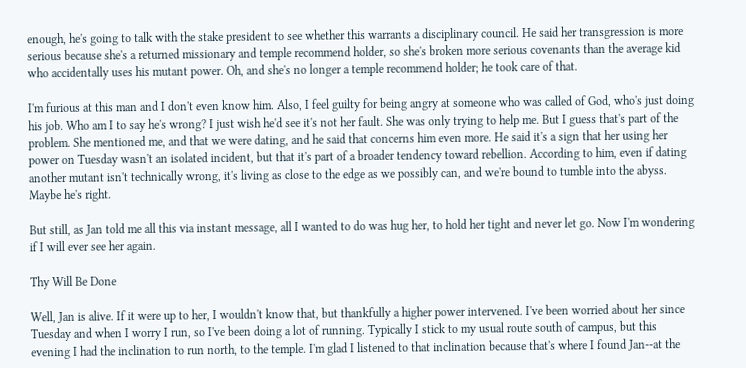enough, he's going to talk with the stake president to see whether this warrants a disciplinary council. He said her transgression is more serious because she's a returned missionary and temple recommend holder, so she's broken more serious covenants than the average kid who accidentally uses his mutant power. Oh, and she's no longer a temple recommend holder; he took care of that.

I'm furious at this man and I don't even know him. Also, I feel guilty for being angry at someone who was called of God, who's just doing his job. Who am I to say he's wrong? I just wish he'd see it's not her fault. She was only trying to help me. But I guess that's part of the problem. She mentioned me, and that we were dating, and he said that concerns him even more. He said it's a sign that her using her power on Tuesday wasn't an isolated incident, but that it's part of a broader tendency toward rebellion. According to him, even if dating another mutant isn't technically wrong, it's living as close to the edge as we possibly can, and we're bound to tumble into the abyss. Maybe he's right.

But still, as Jan told me all this via instant message, all I wanted to do was hug her, to hold her tight and never let go. Now I'm wondering if I will ever see her again.

Thy Will Be Done

Well, Jan is alive. If it were up to her, I wouldn't know that, but thankfully a higher power intervened. I've been worried about her since Tuesday and when I worry I run, so I've been doing a lot of running. Typically I stick to my usual route south of campus, but this evening I had the inclination to run north, to the temple. I'm glad I listened to that inclination because that's where I found Jan--at the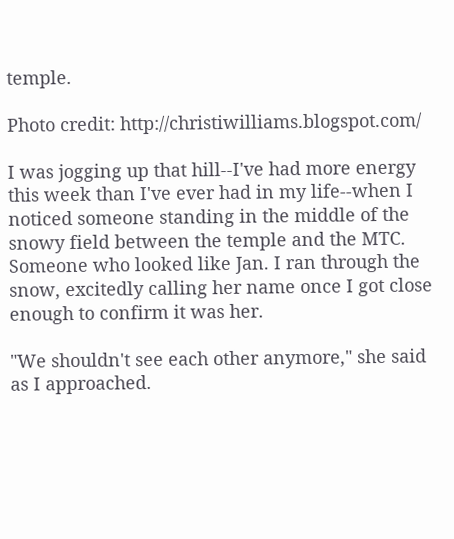temple.

Photo credit: http://christiwilliams.blogspot.com/

I was jogging up that hill--I've had more energy this week than I've ever had in my life--when I noticed someone standing in the middle of the snowy field between the temple and the MTC. Someone who looked like Jan. I ran through the snow, excitedly calling her name once I got close enough to confirm it was her.

"We shouldn't see each other anymore," she said as I approached.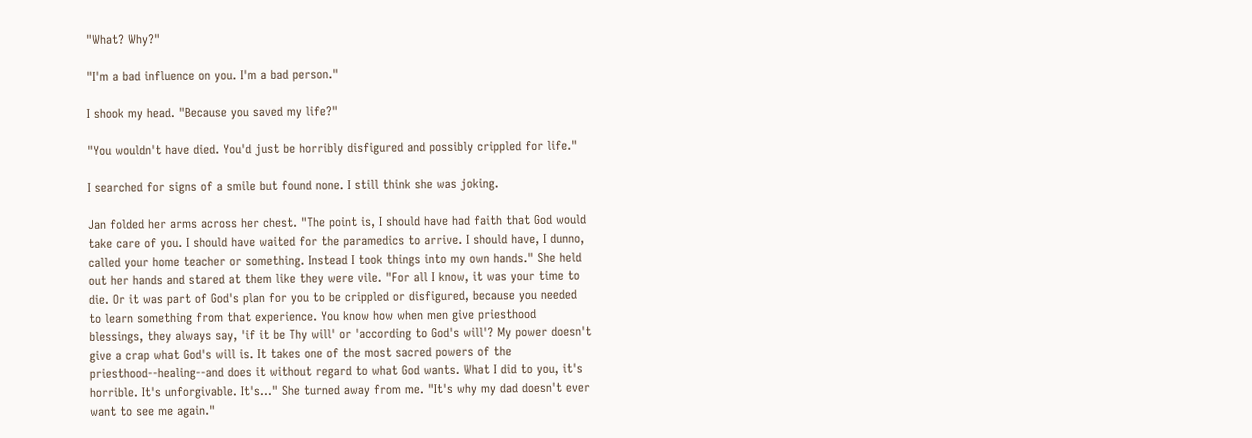"What? Why?"

"I'm a bad influence on you. I'm a bad person."

I shook my head. "Because you saved my life?"

"You wouldn't have died. You'd just be horribly disfigured and possibly crippled for life."

I searched for signs of a smile but found none. I still think she was joking.

Jan folded her arms across her chest. "The point is, I should have had faith that God would take care of you. I should have waited for the paramedics to arrive. I should have, I dunno, called your home teacher or something. Instead I took things into my own hands." She held out her hands and stared at them like they were vile. "For all I know, it was your time to die. Or it was part of God's plan for you to be crippled or disfigured, because you needed to learn something from that experience. You know how when men give priesthood blessings, they always say, 'if it be Thy will' or 'according to God's will'? My power doesn't give a crap what God's will is. It takes one of the most sacred powers of the priesthood--healing--and does it without regard to what God wants. What I did to you, it's horrible. It's unforgivable. It's..." She turned away from me. "It's why my dad doesn't ever want to see me again."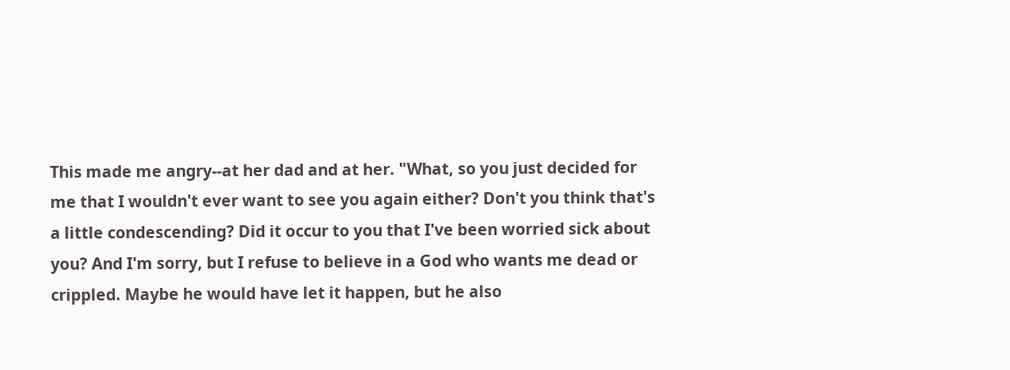This made me angry--at her dad and at her. "What, so you just decided for me that I wouldn't ever want to see you again either? Don't you think that's a little condescending? Did it occur to you that I've been worried sick about you? And I'm sorry, but I refuse to believe in a God who wants me dead or crippled. Maybe he would have let it happen, but he also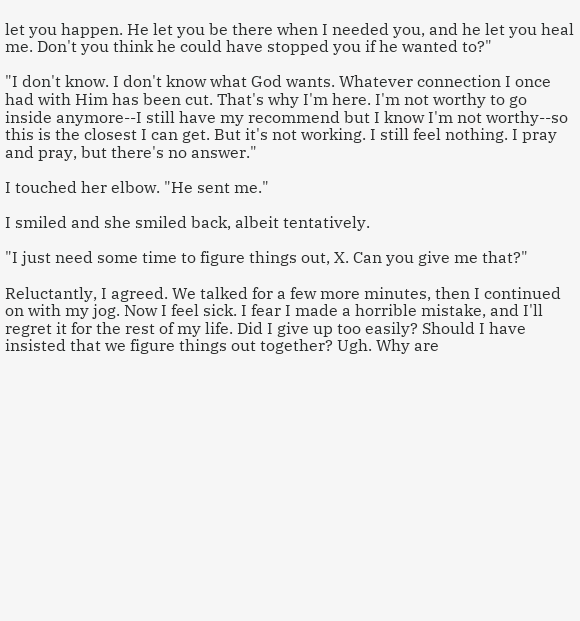let you happen. He let you be there when I needed you, and he let you heal me. Don't you think he could have stopped you if he wanted to?"

"I don't know. I don't know what God wants. Whatever connection I once had with Him has been cut. That's why I'm here. I'm not worthy to go inside anymore--I still have my recommend but I know I'm not worthy--so this is the closest I can get. But it's not working. I still feel nothing. I pray and pray, but there's no answer."

I touched her elbow. "He sent me."

I smiled and she smiled back, albeit tentatively.

"I just need some time to figure things out, X. Can you give me that?"

Reluctantly, I agreed. We talked for a few more minutes, then I continued on with my jog. Now I feel sick. I fear I made a horrible mistake, and I'll regret it for the rest of my life. Did I give up too easily? Should I have insisted that we figure things out together? Ugh. Why are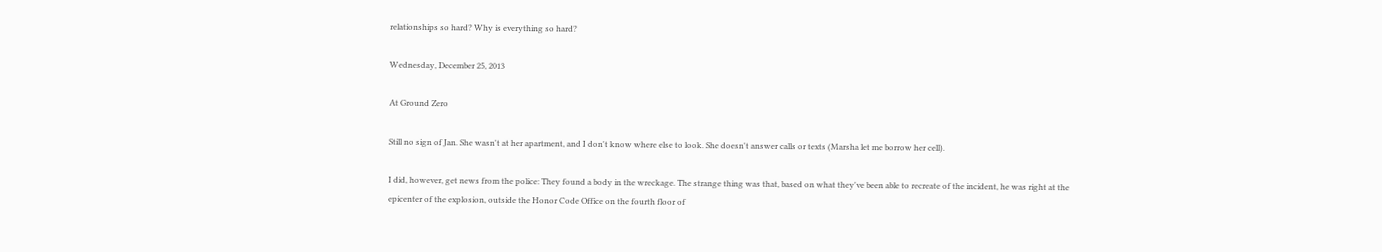relationships so hard? Why is everything so hard?

Wednesday, December 25, 2013

At Ground Zero

Still no sign of Jan. She wasn't at her apartment, and I don't know where else to look. She doesn't answer calls or texts (Marsha let me borrow her cell).

I did, however, get news from the police: They found a body in the wreckage. The strange thing was that, based on what they've been able to recreate of the incident, he was right at the epicenter of the explosion, outside the Honor Code Office on the fourth floor of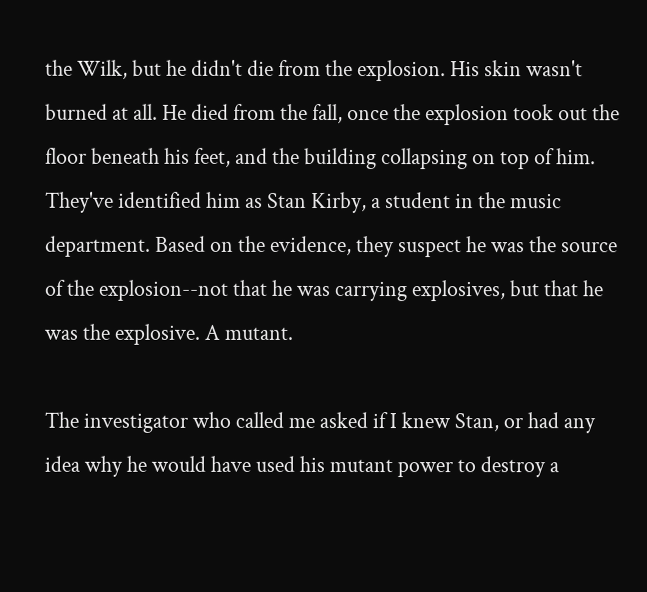the Wilk, but he didn't die from the explosion. His skin wasn't burned at all. He died from the fall, once the explosion took out the floor beneath his feet, and the building collapsing on top of him. They've identified him as Stan Kirby, a student in the music department. Based on the evidence, they suspect he was the source of the explosion--not that he was carrying explosives, but that he was the explosive. A mutant.

The investigator who called me asked if I knew Stan, or had any idea why he would have used his mutant power to destroy a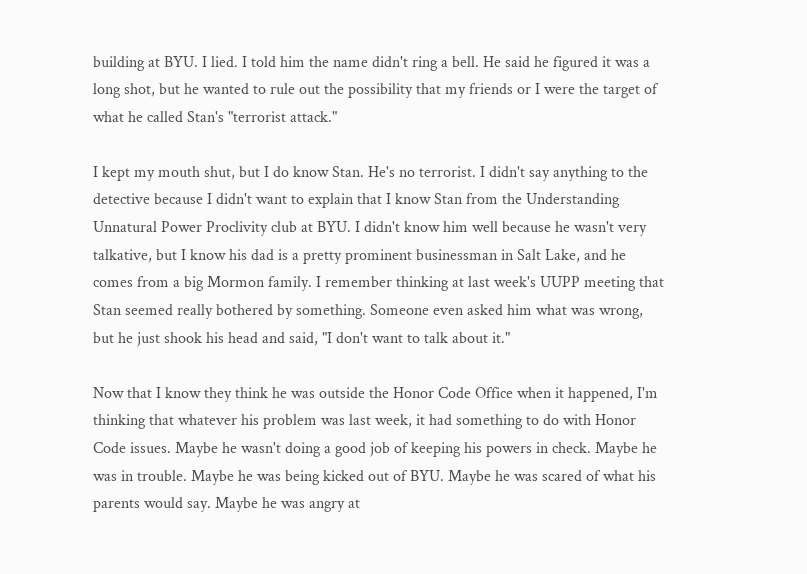building at BYU. I lied. I told him the name didn't ring a bell. He said he figured it was a long shot, but he wanted to rule out the possibility that my friends or I were the target of what he called Stan's "terrorist attack."

I kept my mouth shut, but I do know Stan. He's no terrorist. I didn't say anything to the detective because I didn't want to explain that I know Stan from the Understanding Unnatural Power Proclivity club at BYU. I didn't know him well because he wasn't very talkative, but I know his dad is a pretty prominent businessman in Salt Lake, and he comes from a big Mormon family. I remember thinking at last week's UUPP meeting that Stan seemed really bothered by something. Someone even asked him what was wrong, but he just shook his head and said, "I don't want to talk about it."

Now that I know they think he was outside the Honor Code Office when it happened, I'm thinking that whatever his problem was last week, it had something to do with Honor Code issues. Maybe he wasn't doing a good job of keeping his powers in check. Maybe he was in trouble. Maybe he was being kicked out of BYU. Maybe he was scared of what his parents would say. Maybe he was angry at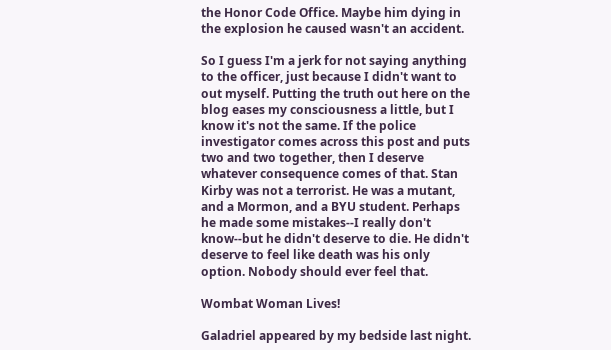the Honor Code Office. Maybe him dying in the explosion he caused wasn't an accident.

So I guess I'm a jerk for not saying anything to the officer, just because I didn't want to out myself. Putting the truth out here on the blog eases my consciousness a little, but I know it's not the same. If the police investigator comes across this post and puts two and two together, then I deserve whatever consequence comes of that. Stan Kirby was not a terrorist. He was a mutant, and a Mormon, and a BYU student. Perhaps he made some mistakes--I really don't know--but he didn't deserve to die. He didn't deserve to feel like death was his only option. Nobody should ever feel that.

Wombat Woman Lives!

Galadriel appeared by my bedside last night.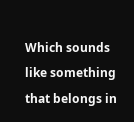Which sounds like something that belongs in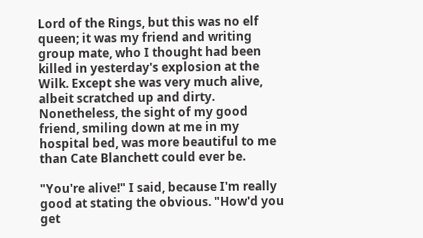Lord of the Rings, but this was no elf queen; it was my friend and writing group mate, who I thought had been killed in yesterday's explosion at the Wilk. Except she was very much alive, albeit scratched up and dirty. Nonetheless, the sight of my good friend, smiling down at me in my hospital bed, was more beautiful to me than Cate Blanchett could ever be.

"You're alive!" I said, because I'm really good at stating the obvious. "How'd you get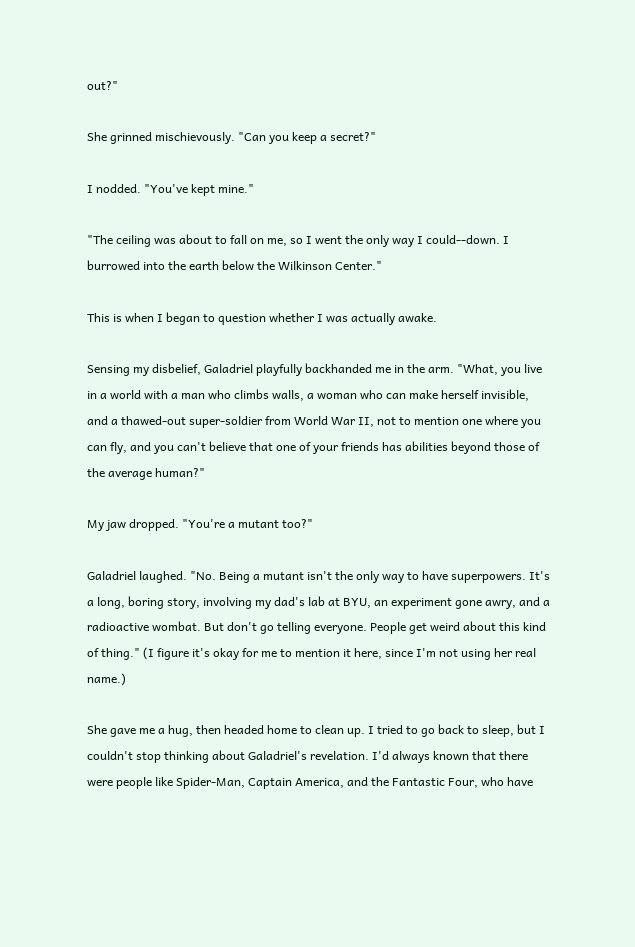out?"

She grinned mischievously. "Can you keep a secret?"

I nodded. "You've kept mine."

"The ceiling was about to fall on me, so I went the only way I could--down. I burrowed into the earth below the Wilkinson Center."

This is when I began to question whether I was actually awake.

Sensing my disbelief, Galadriel playfully backhanded me in the arm. "What, you live in a world with a man who climbs walls, a woman who can make herself invisible, and a thawed-out super-soldier from World War II, not to mention one where you can fly, and you can't believe that one of your friends has abilities beyond those of the average human?"

My jaw dropped. "You're a mutant too?"

Galadriel laughed. "No. Being a mutant isn't the only way to have superpowers. It's a long, boring story, involving my dad's lab at BYU, an experiment gone awry, and a radioactive wombat. But don't go telling everyone. People get weird about this kind of thing." (I figure it's okay for me to mention it here, since I'm not using her real name.)

She gave me a hug, then headed home to clean up. I tried to go back to sleep, but I couldn't stop thinking about Galadriel's revelation. I'd always known that there were people like Spider-Man, Captain America, and the Fantastic Four, who have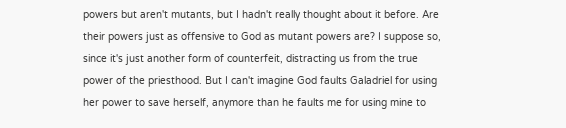powers but aren't mutants, but I hadn't really thought about it before. Are their powers just as offensive to God as mutant powers are? I suppose so, since it's just another form of counterfeit, distracting us from the true power of the priesthood. But I can't imagine God faults Galadriel for using her power to save herself, anymore than he faults me for using mine to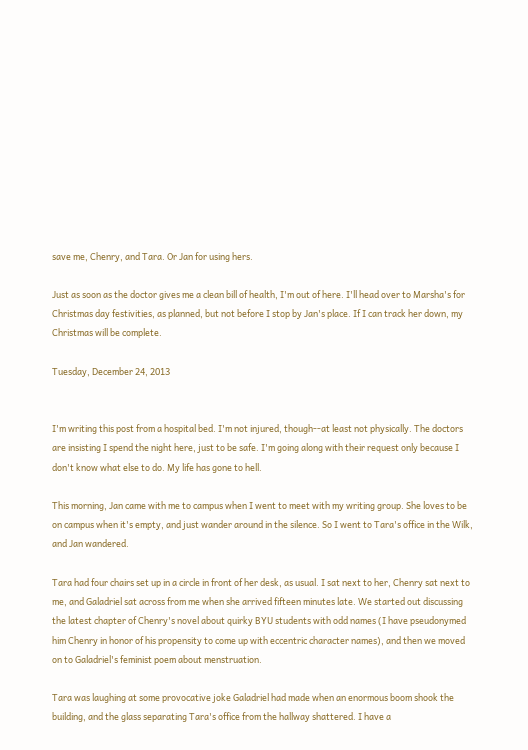save me, Chenry, and Tara. Or Jan for using hers.

Just as soon as the doctor gives me a clean bill of health, I'm out of here. I'll head over to Marsha's for Christmas day festivities, as planned, but not before I stop by Jan's place. If I can track her down, my Christmas will be complete.

Tuesday, December 24, 2013


I'm writing this post from a hospital bed. I'm not injured, though--at least not physically. The doctors are insisting I spend the night here, just to be safe. I'm going along with their request only because I don't know what else to do. My life has gone to hell.

This morning, Jan came with me to campus when I went to meet with my writing group. She loves to be on campus when it's empty, and just wander around in the silence. So I went to Tara's office in the Wilk, and Jan wandered.

Tara had four chairs set up in a circle in front of her desk, as usual. I sat next to her, Chenry sat next to me, and Galadriel sat across from me when she arrived fifteen minutes late. We started out discussing the latest chapter of Chenry's novel about quirky BYU students with odd names (I have pseudonymed him Chenry in honor of his propensity to come up with eccentric character names), and then we moved on to Galadriel's feminist poem about menstruation.

Tara was laughing at some provocative joke Galadriel had made when an enormous boom shook the building, and the glass separating Tara's office from the hallway shattered. I have a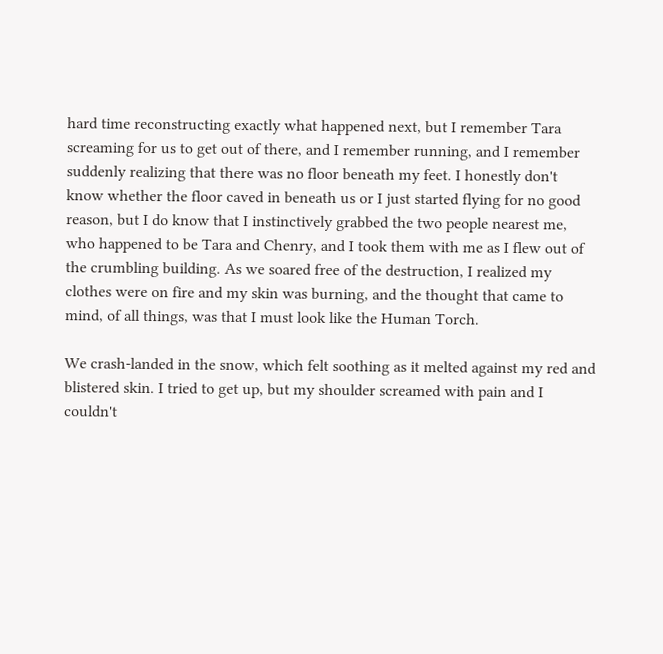hard time reconstructing exactly what happened next, but I remember Tara screaming for us to get out of there, and I remember running, and I remember suddenly realizing that there was no floor beneath my feet. I honestly don't know whether the floor caved in beneath us or I just started flying for no good reason, but I do know that I instinctively grabbed the two people nearest me, who happened to be Tara and Chenry, and I took them with me as I flew out of the crumbling building. As we soared free of the destruction, I realized my clothes were on fire and my skin was burning, and the thought that came to mind, of all things, was that I must look like the Human Torch.

We crash-landed in the snow, which felt soothing as it melted against my red and blistered skin. I tried to get up, but my shoulder screamed with pain and I couldn't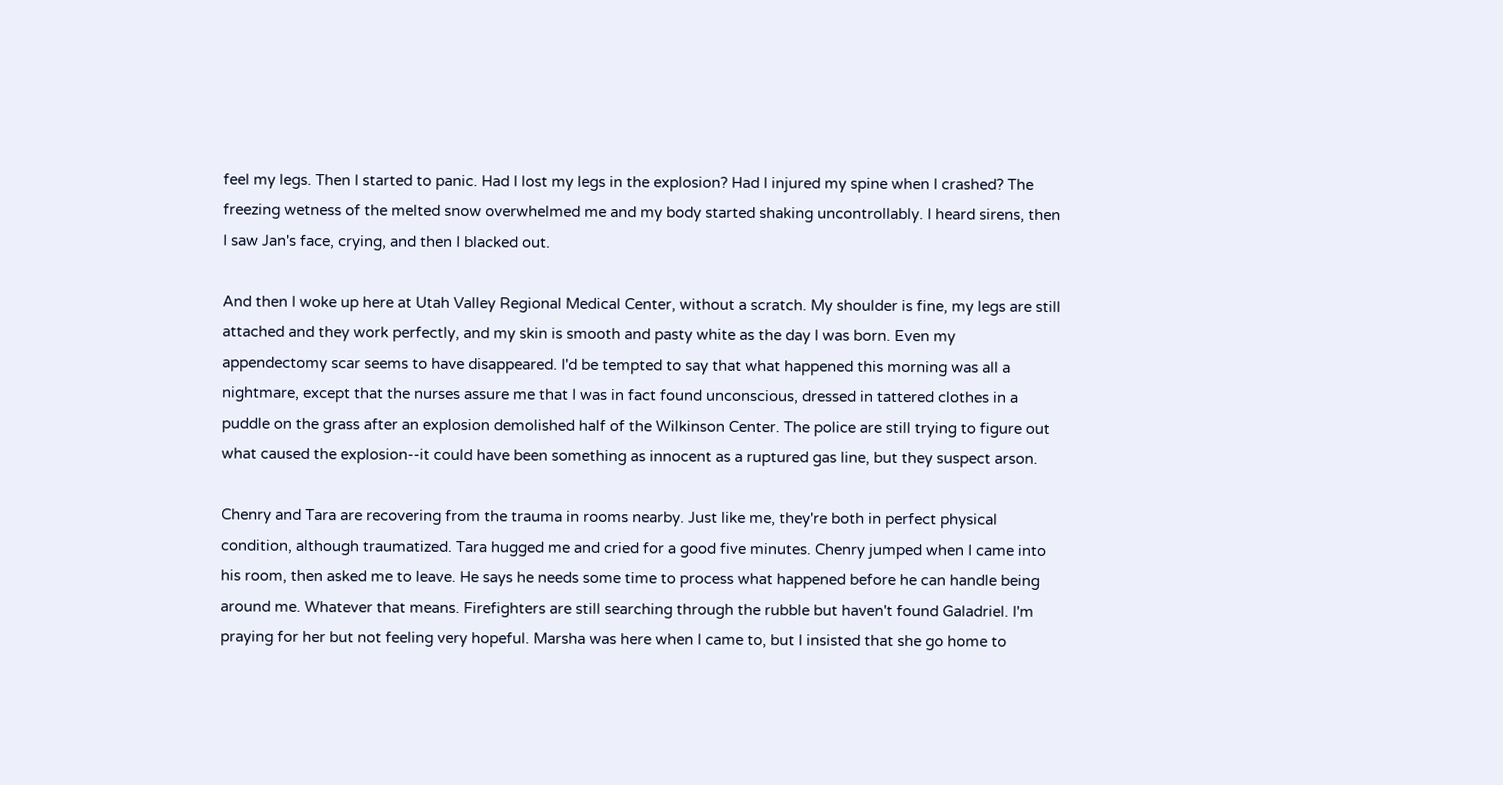feel my legs. Then I started to panic. Had I lost my legs in the explosion? Had I injured my spine when I crashed? The freezing wetness of the melted snow overwhelmed me and my body started shaking uncontrollably. I heard sirens, then I saw Jan's face, crying, and then I blacked out.

And then I woke up here at Utah Valley Regional Medical Center, without a scratch. My shoulder is fine, my legs are still attached and they work perfectly, and my skin is smooth and pasty white as the day I was born. Even my appendectomy scar seems to have disappeared. I'd be tempted to say that what happened this morning was all a nightmare, except that the nurses assure me that I was in fact found unconscious, dressed in tattered clothes in a puddle on the grass after an explosion demolished half of the Wilkinson Center. The police are still trying to figure out what caused the explosion--it could have been something as innocent as a ruptured gas line, but they suspect arson.

Chenry and Tara are recovering from the trauma in rooms nearby. Just like me, they're both in perfect physical condition, although traumatized. Tara hugged me and cried for a good five minutes. Chenry jumped when I came into his room, then asked me to leave. He says he needs some time to process what happened before he can handle being around me. Whatever that means. Firefighters are still searching through the rubble but haven't found Galadriel. I'm praying for her but not feeling very hopeful. Marsha was here when I came to, but I insisted that she go home to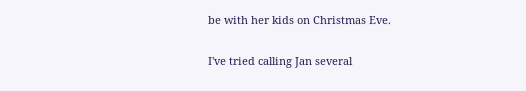be with her kids on Christmas Eve.

I've tried calling Jan several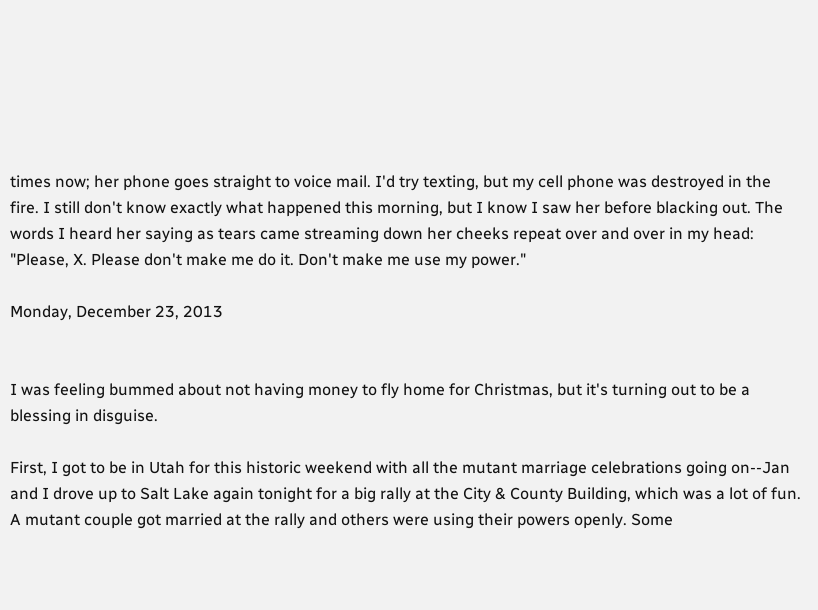times now; her phone goes straight to voice mail. I'd try texting, but my cell phone was destroyed in the fire. I still don't know exactly what happened this morning, but I know I saw her before blacking out. The words I heard her saying as tears came streaming down her cheeks repeat over and over in my head: "Please, X. Please don't make me do it. Don't make me use my power."

Monday, December 23, 2013


I was feeling bummed about not having money to fly home for Christmas, but it's turning out to be a blessing in disguise.

First, I got to be in Utah for this historic weekend with all the mutant marriage celebrations going on--Jan and I drove up to Salt Lake again tonight for a big rally at the City & County Building, which was a lot of fun. A mutant couple got married at the rally and others were using their powers openly. Some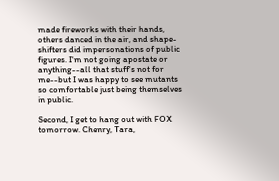made fireworks with their hands, others danced in the air, and shape-shifters did impersonations of public figures. I'm not going apostate or anything--all that stuff's not for me--but I was happy to see mutants so comfortable just being themselves in public.

Second, I get to hang out with FOX tomorrow. Chenry, Tara,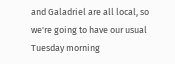and Galadriel are all local, so we're going to have our usual Tuesday morning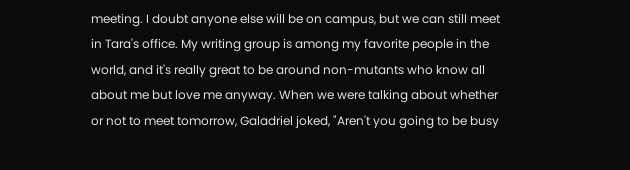meeting. I doubt anyone else will be on campus, but we can still meet in Tara's office. My writing group is among my favorite people in the world, and it's really great to be around non-mutants who know all about me but love me anyway. When we were talking about whether or not to meet tomorrow, Galadriel joked, "Aren't you going to be busy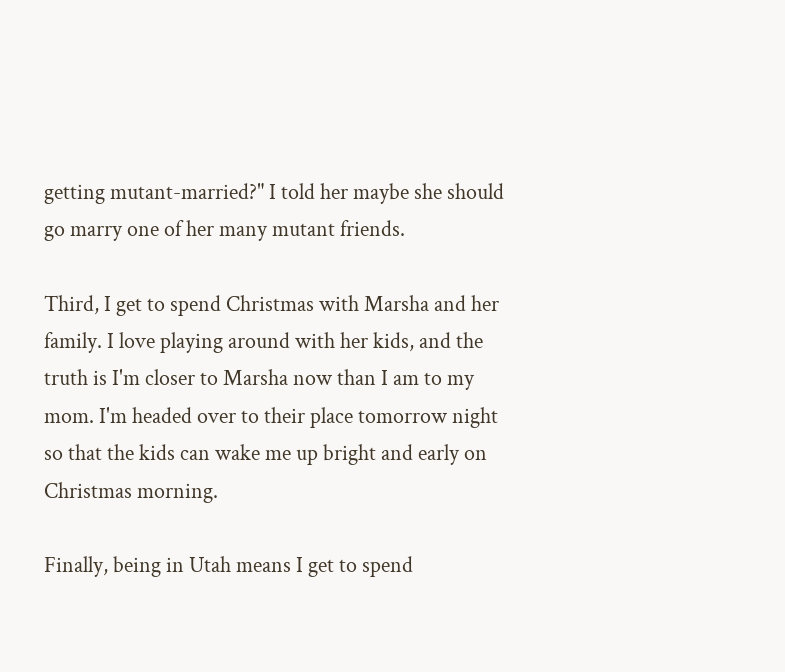getting mutant-married?" I told her maybe she should go marry one of her many mutant friends.

Third, I get to spend Christmas with Marsha and her family. I love playing around with her kids, and the truth is I'm closer to Marsha now than I am to my mom. I'm headed over to their place tomorrow night so that the kids can wake me up bright and early on Christmas morning.

Finally, being in Utah means I get to spend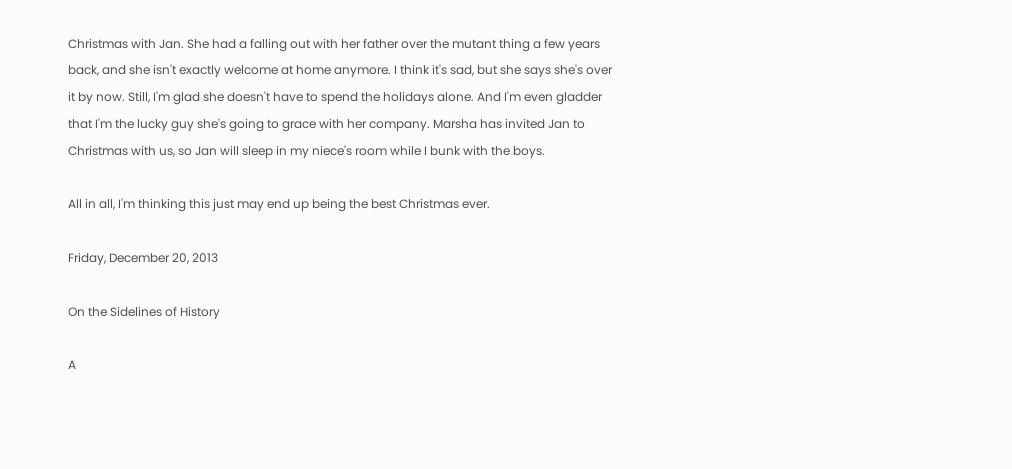Christmas with Jan. She had a falling out with her father over the mutant thing a few years back, and she isn't exactly welcome at home anymore. I think it's sad, but she says she's over it by now. Still, I'm glad she doesn't have to spend the holidays alone. And I'm even gladder that I'm the lucky guy she's going to grace with her company. Marsha has invited Jan to Christmas with us, so Jan will sleep in my niece's room while I bunk with the boys.

All in all, I'm thinking this just may end up being the best Christmas ever.

Friday, December 20, 2013

On the Sidelines of History

A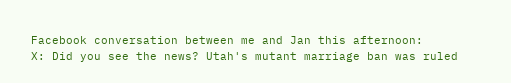Facebook conversation between me and Jan this afternoon:
X: Did you see the news? Utah's mutant marriage ban was ruled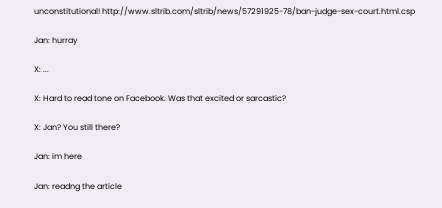unconstitutional! http://www.sltrib.com/sltrib/news/57291925-78/ban-judge-sex-court.html.csp

Jan: hurray

X: ...

X: Hard to read tone on Facebook. Was that excited or sarcastic?

X: Jan? You still there?

Jan: im here

Jan: readng the article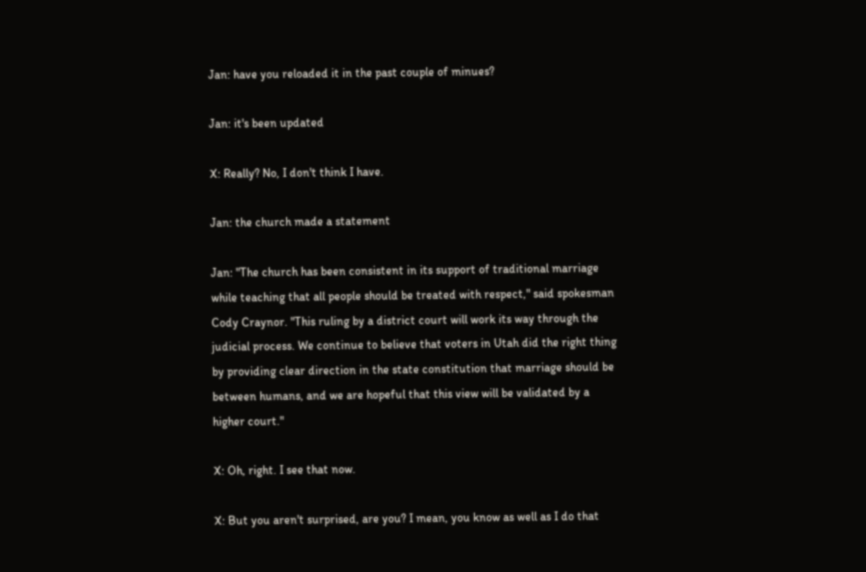Jan: have you reloaded it in the past couple of minues?

Jan: it's been updated

X: Really? No, I don't think I have.

Jan: the church made a statement

Jan: "The church has been consistent in its support of traditional marriage while teaching that all people should be treated with respect," said spokesman Cody Craynor. "This ruling by a district court will work its way through the judicial process. We continue to believe that voters in Utah did the right thing by providing clear direction in the state constitution that marriage should be between humans, and we are hopeful that this view will be validated by a higher court."

X: Oh, right. I see that now.

X: But you aren't surprised, are you? I mean, you know as well as I do that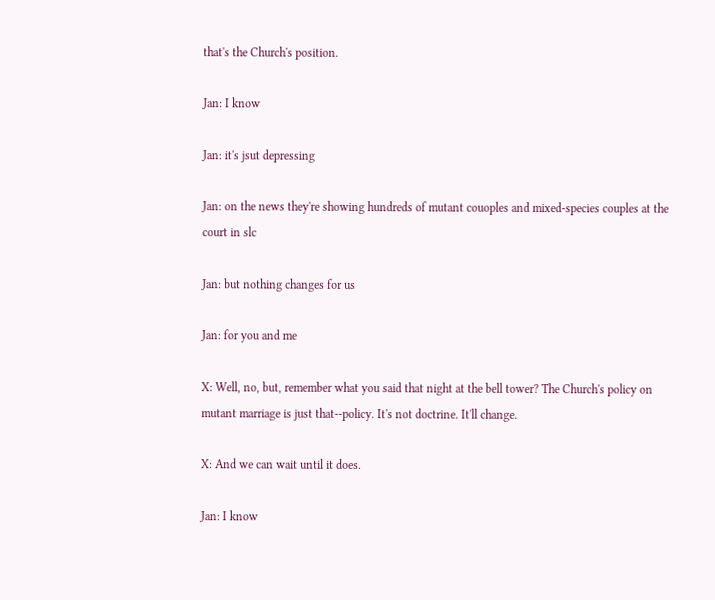that's the Church's position.

Jan: I know

Jan: it's jsut depressing

Jan: on the news they're showing hundreds of mutant couoples and mixed-species couples at the court in slc

Jan: but nothing changes for us

Jan: for you and me

X: Well, no, but, remember what you said that night at the bell tower? The Church's policy on mutant marriage is just that--policy. It's not doctrine. It'll change.

X: And we can wait until it does.

Jan: I know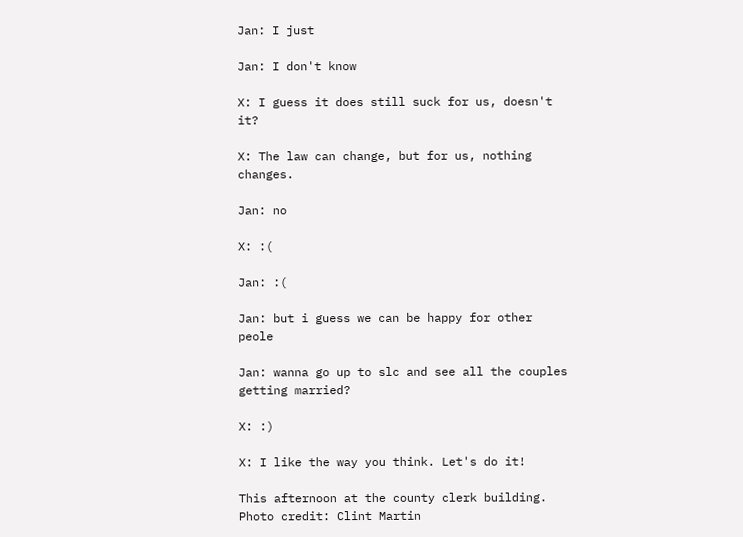Jan: I just

Jan: I don't know

X: I guess it does still suck for us, doesn't it?

X: The law can change, but for us, nothing changes.

Jan: no

X: :(

Jan: :(

Jan: but i guess we can be happy for other peole

Jan: wanna go up to slc and see all the couples getting married?

X: :)

X: I like the way you think. Let's do it!

This afternoon at the county clerk building.
Photo credit: Clint Martin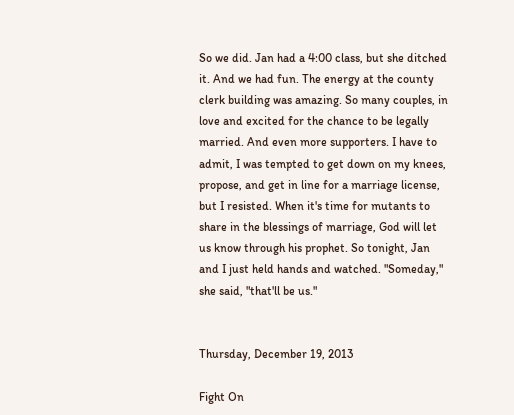So we did. Jan had a 4:00 class, but she ditched it. And we had fun. The energy at the county clerk building was amazing. So many couples, in love and excited for the chance to be legally married. And even more supporters. I have to admit, I was tempted to get down on my knees, propose, and get in line for a marriage license, but I resisted. When it's time for mutants to share in the blessings of marriage, God will let us know through his prophet. So tonight, Jan and I just held hands and watched. "Someday," she said, "that'll be us."


Thursday, December 19, 2013

Fight On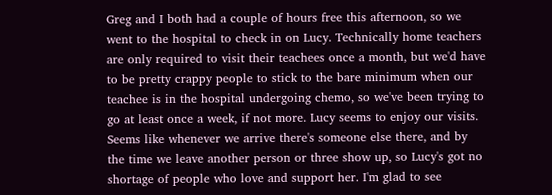Greg and I both had a couple of hours free this afternoon, so we went to the hospital to check in on Lucy. Technically home teachers are only required to visit their teachees once a month, but we'd have to be pretty crappy people to stick to the bare minimum when our teachee is in the hospital undergoing chemo, so we've been trying to go at least once a week, if not more. Lucy seems to enjoy our visits. Seems like whenever we arrive there's someone else there, and by the time we leave another person or three show up, so Lucy's got no shortage of people who love and support her. I'm glad to see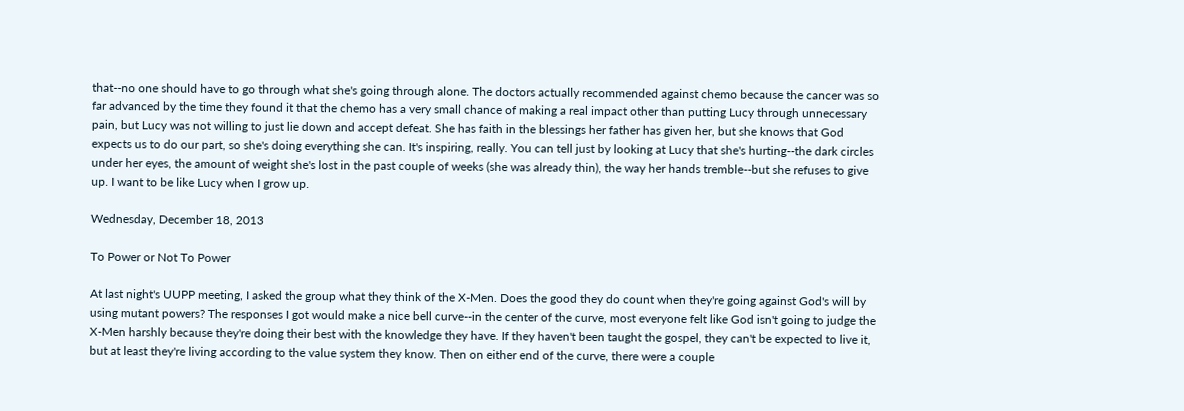that--no one should have to go through what she's going through alone. The doctors actually recommended against chemo because the cancer was so far advanced by the time they found it that the chemo has a very small chance of making a real impact other than putting Lucy through unnecessary pain, but Lucy was not willing to just lie down and accept defeat. She has faith in the blessings her father has given her, but she knows that God expects us to do our part, so she's doing everything she can. It's inspiring, really. You can tell just by looking at Lucy that she's hurting--the dark circles under her eyes, the amount of weight she's lost in the past couple of weeks (she was already thin), the way her hands tremble--but she refuses to give up. I want to be like Lucy when I grow up.

Wednesday, December 18, 2013

To Power or Not To Power

At last night's UUPP meeting, I asked the group what they think of the X-Men. Does the good they do count when they're going against God's will by using mutant powers? The responses I got would make a nice bell curve--in the center of the curve, most everyone felt like God isn't going to judge the X-Men harshly because they're doing their best with the knowledge they have. If they haven't been taught the gospel, they can't be expected to live it, but at least they're living according to the value system they know. Then on either end of the curve, there were a couple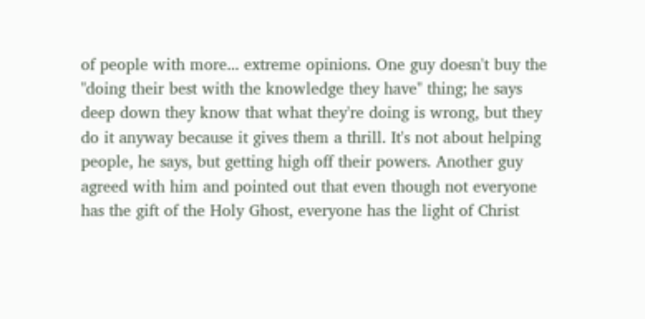of people with more... extreme opinions. One guy doesn't buy the "doing their best with the knowledge they have" thing; he says deep down they know that what they're doing is wrong, but they do it anyway because it gives them a thrill. It's not about helping people, he says, but getting high off their powers. Another guy agreed with him and pointed out that even though not everyone has the gift of the Holy Ghost, everyone has the light of Christ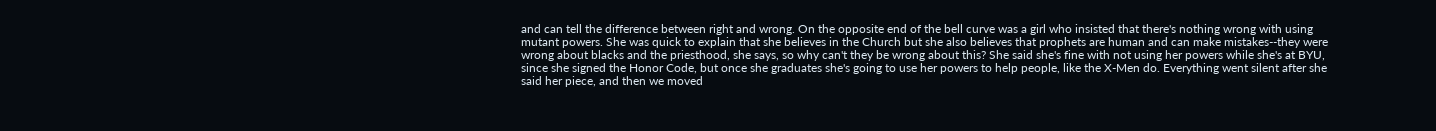and can tell the difference between right and wrong. On the opposite end of the bell curve was a girl who insisted that there's nothing wrong with using mutant powers. She was quick to explain that she believes in the Church but she also believes that prophets are human and can make mistakes--they were wrong about blacks and the priesthood, she says, so why can't they be wrong about this? She said she's fine with not using her powers while she's at BYU, since she signed the Honor Code, but once she graduates she's going to use her powers to help people, like the X-Men do. Everything went silent after she said her piece, and then we moved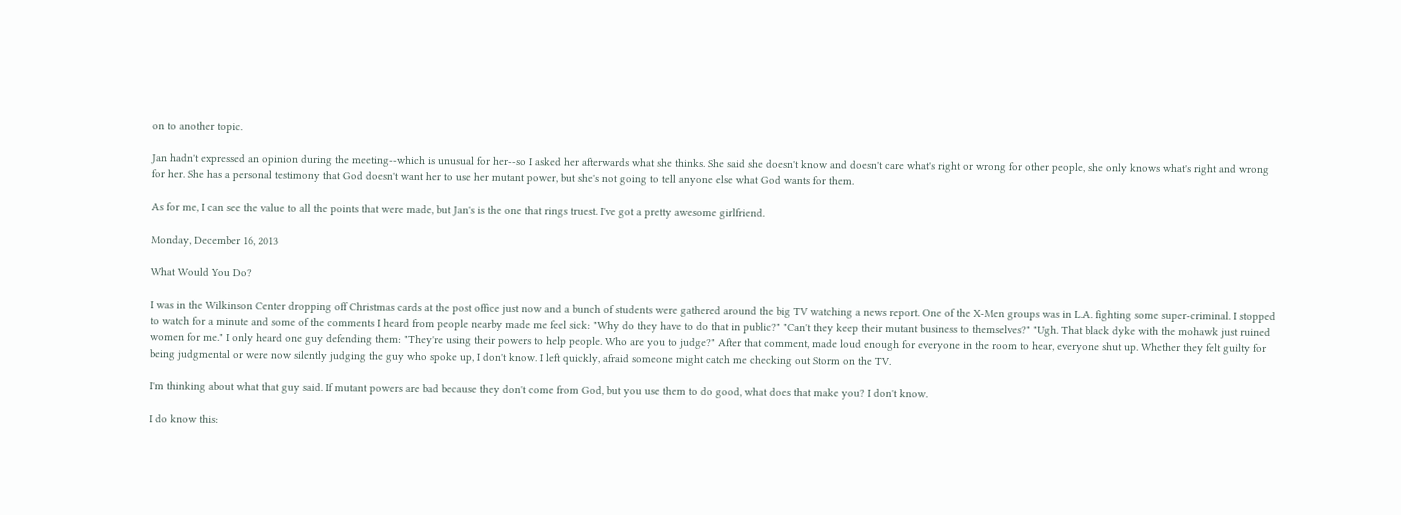on to another topic.

Jan hadn't expressed an opinion during the meeting--which is unusual for her--so I asked her afterwards what she thinks. She said she doesn't know and doesn't care what's right or wrong for other people, she only knows what's right and wrong for her. She has a personal testimony that God doesn't want her to use her mutant power, but she's not going to tell anyone else what God wants for them.

As for me, I can see the value to all the points that were made, but Jan's is the one that rings truest. I've got a pretty awesome girlfriend.

Monday, December 16, 2013

What Would You Do?

I was in the Wilkinson Center dropping off Christmas cards at the post office just now and a bunch of students were gathered around the big TV watching a news report. One of the X-Men groups was in L.A. fighting some super-criminal. I stopped to watch for a minute and some of the comments I heard from people nearby made me feel sick: "Why do they have to do that in public?" "Can't they keep their mutant business to themselves?" "Ugh. That black dyke with the mohawk just ruined women for me." I only heard one guy defending them: "They're using their powers to help people. Who are you to judge?" After that comment, made loud enough for everyone in the room to hear, everyone shut up. Whether they felt guilty for being judgmental or were now silently judging the guy who spoke up, I don't know. I left quickly, afraid someone might catch me checking out Storm on the TV.

I'm thinking about what that guy said. If mutant powers are bad because they don't come from God, but you use them to do good, what does that make you? I don't know.

I do know this: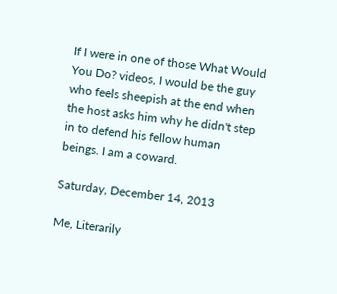If I were in one of those What Would You Do? videos, I would be the guy who feels sheepish at the end when the host asks him why he didn't step in to defend his fellow human beings. I am a coward.

Saturday, December 14, 2013

Me, Literarily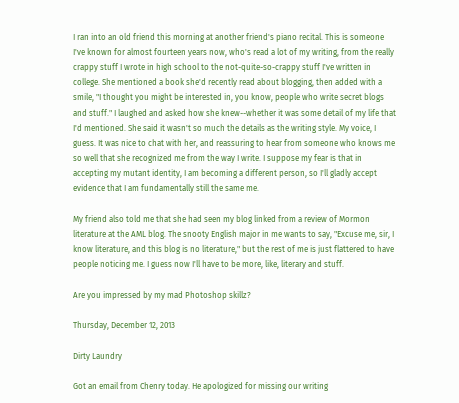I ran into an old friend this morning at another friend's piano recital. This is someone I've known for almost fourteen years now, who's read a lot of my writing, from the really crappy stuff I wrote in high school to the not-quite-so-crappy stuff I've written in college. She mentioned a book she'd recently read about blogging, then added with a smile, "I thought you might be interested in, you know, people who write secret blogs and stuff." I laughed and asked how she knew--whether it was some detail of my life that I'd mentioned. She said it wasn't so much the details as the writing style. My voice, I guess. It was nice to chat with her, and reassuring to hear from someone who knows me so well that she recognized me from the way I write. I suppose my fear is that in accepting my mutant identity, I am becoming a different person, so I'll gladly accept evidence that I am fundamentally still the same me.

My friend also told me that she had seen my blog linked from a review of Mormon literature at the AML blog. The snooty English major in me wants to say, "Excuse me, sir, I know literature, and this blog is no literature," but the rest of me is just flattered to have people noticing me. I guess now I'll have to be more, like, literary and stuff.

Are you impressed by my mad Photoshop skillz?

Thursday, December 12, 2013

Dirty Laundry

Got an email from Chenry today. He apologized for missing our writing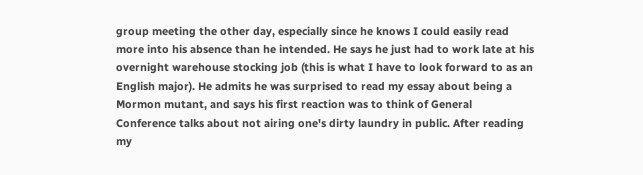group meeting the other day, especially since he knows I could easily read more into his absence than he intended. He says he just had to work late at his overnight warehouse stocking job (this is what I have to look forward to as an English major). He admits he was surprised to read my essay about being a Mormon mutant, and says his first reaction was to think of General Conference talks about not airing one's dirty laundry in public. After reading my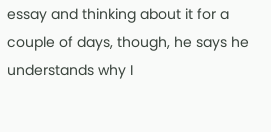essay and thinking about it for a couple of days, though, he says he understands why I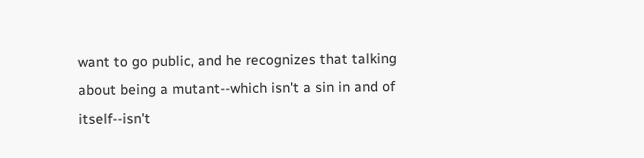want to go public, and he recognizes that talking about being a mutant--which isn't a sin in and of itself--isn't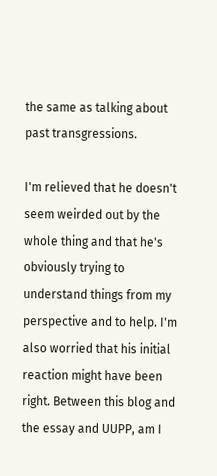the same as talking about past transgressions.

I'm relieved that he doesn't seem weirded out by the whole thing and that he's obviously trying to understand things from my perspective and to help. I'm also worried that his initial reaction might have been right. Between this blog and the essay and UUPP, am I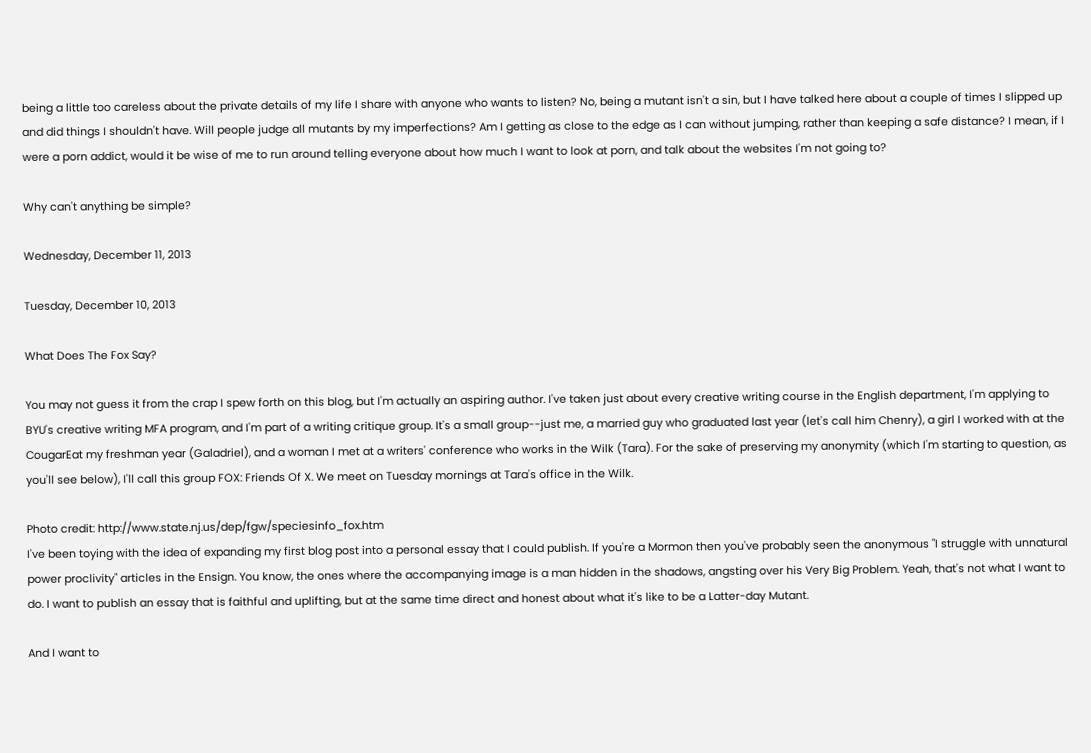being a little too careless about the private details of my life I share with anyone who wants to listen? No, being a mutant isn't a sin, but I have talked here about a couple of times I slipped up and did things I shouldn't have. Will people judge all mutants by my imperfections? Am I getting as close to the edge as I can without jumping, rather than keeping a safe distance? I mean, if I were a porn addict, would it be wise of me to run around telling everyone about how much I want to look at porn, and talk about the websites I'm not going to?

Why can't anything be simple?

Wednesday, December 11, 2013

Tuesday, December 10, 2013

What Does The Fox Say?

You may not guess it from the crap I spew forth on this blog, but I'm actually an aspiring author. I've taken just about every creative writing course in the English department, I'm applying to BYU's creative writing MFA program, and I'm part of a writing critique group. It's a small group--just me, a married guy who graduated last year (let's call him Chenry), a girl I worked with at the CougarEat my freshman year (Galadriel), and a woman I met at a writers' conference who works in the Wilk (Tara). For the sake of preserving my anonymity (which I'm starting to question, as you'll see below), I'll call this group FOX: Friends Of X. We meet on Tuesday mornings at Tara's office in the Wilk.

Photo credit: http://www.state.nj.us/dep/fgw/speciesinfo_fox.htm
I've been toying with the idea of expanding my first blog post into a personal essay that I could publish. If you're a Mormon then you've probably seen the anonymous "I struggle with unnatural power proclivity" articles in the Ensign. You know, the ones where the accompanying image is a man hidden in the shadows, angsting over his Very Big Problem. Yeah, that's not what I want to do. I want to publish an essay that is faithful and uplifting, but at the same time direct and honest about what it's like to be a Latter-day Mutant.

And I want to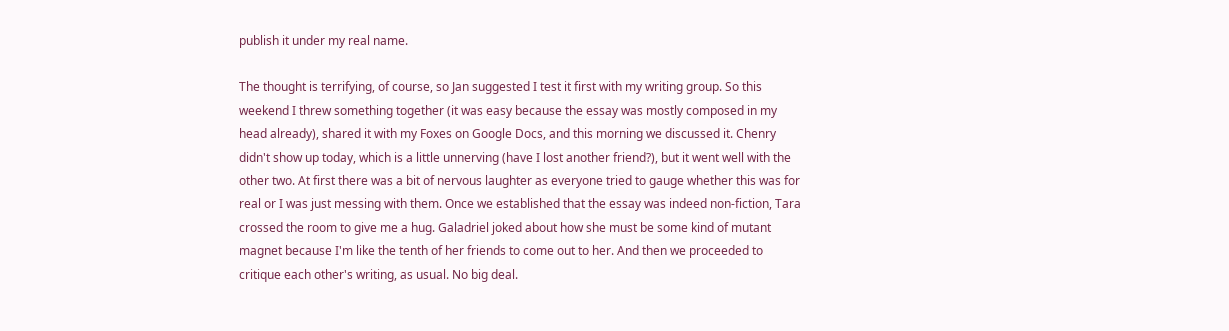publish it under my real name.

The thought is terrifying, of course, so Jan suggested I test it first with my writing group. So this weekend I threw something together (it was easy because the essay was mostly composed in my head already), shared it with my Foxes on Google Docs, and this morning we discussed it. Chenry didn't show up today, which is a little unnerving (have I lost another friend?), but it went well with the other two. At first there was a bit of nervous laughter as everyone tried to gauge whether this was for real or I was just messing with them. Once we established that the essay was indeed non-fiction, Tara crossed the room to give me a hug. Galadriel joked about how she must be some kind of mutant magnet because I'm like the tenth of her friends to come out to her. And then we proceeded to critique each other's writing, as usual. No big deal.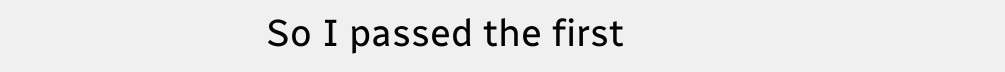So I passed the first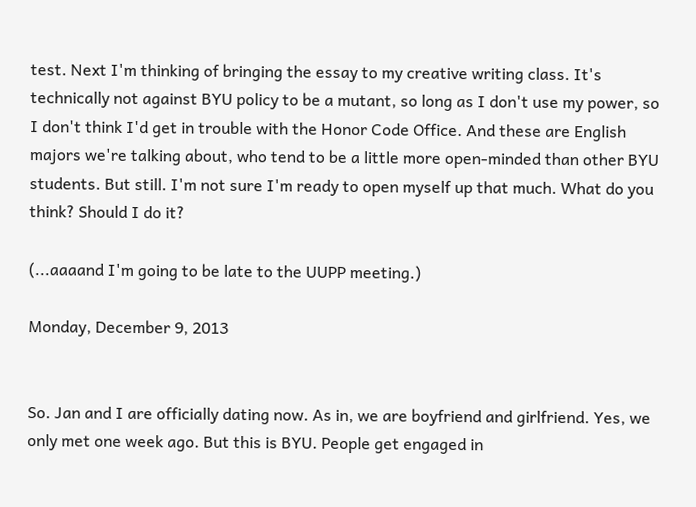test. Next I'm thinking of bringing the essay to my creative writing class. It's technically not against BYU policy to be a mutant, so long as I don't use my power, so I don't think I'd get in trouble with the Honor Code Office. And these are English majors we're talking about, who tend to be a little more open-minded than other BYU students. But still. I'm not sure I'm ready to open myself up that much. What do you think? Should I do it?

(...aaaand I'm going to be late to the UUPP meeting.)

Monday, December 9, 2013


So. Jan and I are officially dating now. As in, we are boyfriend and girlfriend. Yes, we only met one week ago. But this is BYU. People get engaged in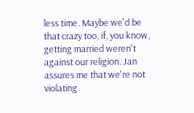less time. Maybe we'd be that crazy too, if, you know, getting married weren't against our religion. Jan assures me that we're not violating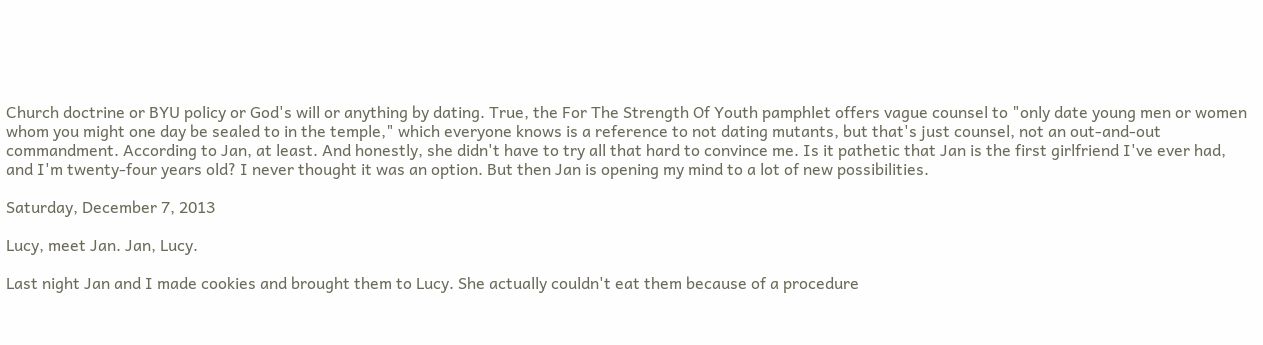Church doctrine or BYU policy or God's will or anything by dating. True, the For The Strength Of Youth pamphlet offers vague counsel to "only date young men or women whom you might one day be sealed to in the temple," which everyone knows is a reference to not dating mutants, but that's just counsel, not an out-and-out commandment. According to Jan, at least. And honestly, she didn't have to try all that hard to convince me. Is it pathetic that Jan is the first girlfriend I've ever had, and I'm twenty-four years old? I never thought it was an option. But then Jan is opening my mind to a lot of new possibilities.

Saturday, December 7, 2013

Lucy, meet Jan. Jan, Lucy.

Last night Jan and I made cookies and brought them to Lucy. She actually couldn't eat them because of a procedure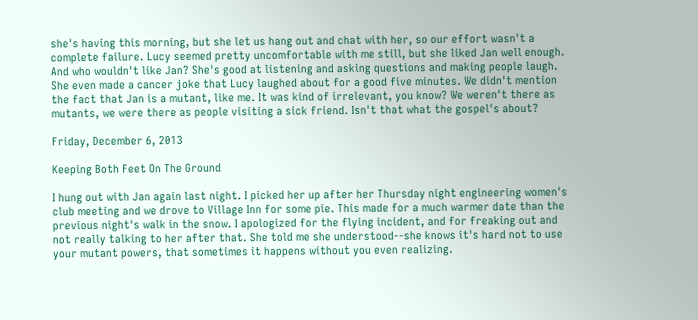she's having this morning, but she let us hang out and chat with her, so our effort wasn't a complete failure. Lucy seemed pretty uncomfortable with me still, but she liked Jan well enough. And who wouldn't like Jan? She's good at listening and asking questions and making people laugh. She even made a cancer joke that Lucy laughed about for a good five minutes. We didn't mention the fact that Jan is a mutant, like me. It was kind of irrelevant, you know? We weren't there as mutants, we were there as people visiting a sick friend. Isn't that what the gospel's about?

Friday, December 6, 2013

Keeping Both Feet On The Ground

I hung out with Jan again last night. I picked her up after her Thursday night engineering women's club meeting and we drove to Village Inn for some pie. This made for a much warmer date than the previous night's walk in the snow. I apologized for the flying incident, and for freaking out and not really talking to her after that. She told me she understood--she knows it's hard not to use your mutant powers, that sometimes it happens without you even realizing.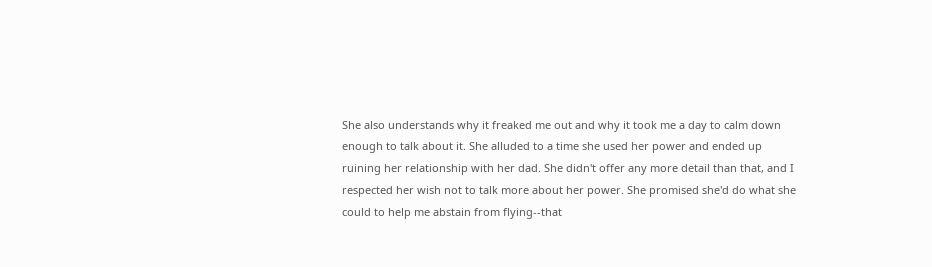She also understands why it freaked me out and why it took me a day to calm down enough to talk about it. She alluded to a time she used her power and ended up ruining her relationship with her dad. She didn't offer any more detail than that, and I respected her wish not to talk more about her power. She promised she'd do what she could to help me abstain from flying--that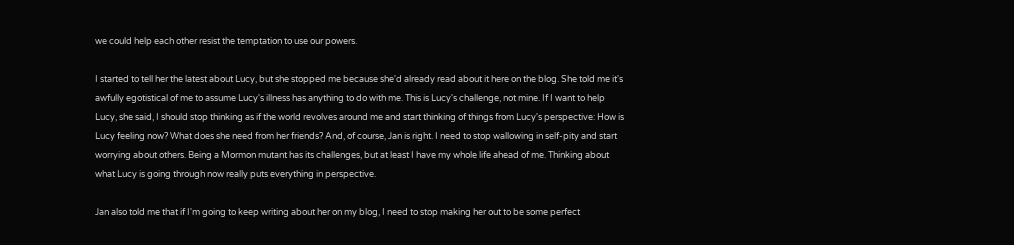we could help each other resist the temptation to use our powers.

I started to tell her the latest about Lucy, but she stopped me because she'd already read about it here on the blog. She told me it's awfully egotistical of me to assume Lucy's illness has anything to do with me. This is Lucy's challenge, not mine. If I want to help Lucy, she said, I should stop thinking as if the world revolves around me and start thinking of things from Lucy's perspective: How is Lucy feeling now? What does she need from her friends? And, of course, Jan is right. I need to stop wallowing in self-pity and start worrying about others. Being a Mormon mutant has its challenges, but at least I have my whole life ahead of me. Thinking about what Lucy is going through now really puts everything in perspective.

Jan also told me that if I'm going to keep writing about her on my blog, I need to stop making her out to be some perfect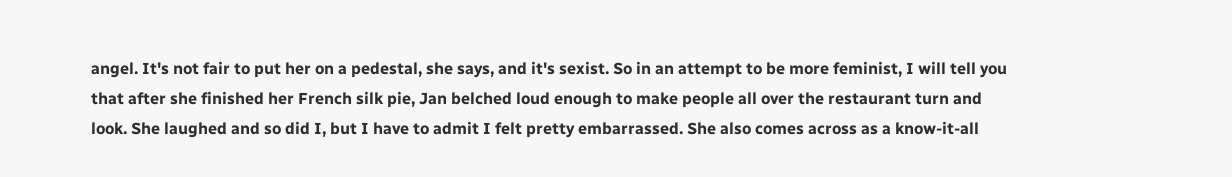angel. It's not fair to put her on a pedestal, she says, and it's sexist. So in an attempt to be more feminist, I will tell you that after she finished her French silk pie, Jan belched loud enough to make people all over the restaurant turn and look. She laughed and so did I, but I have to admit I felt pretty embarrassed. She also comes across as a know-it-all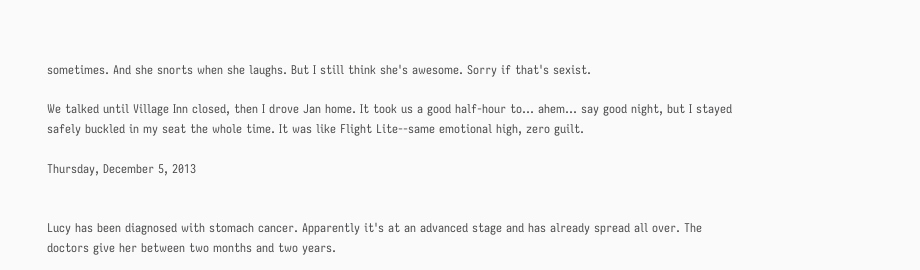sometimes. And she snorts when she laughs. But I still think she's awesome. Sorry if that's sexist.

We talked until Village Inn closed, then I drove Jan home. It took us a good half-hour to... ahem... say good night, but I stayed safely buckled in my seat the whole time. It was like Flight Lite--same emotional high, zero guilt.

Thursday, December 5, 2013


Lucy has been diagnosed with stomach cancer. Apparently it's at an advanced stage and has already spread all over. The doctors give her between two months and two years.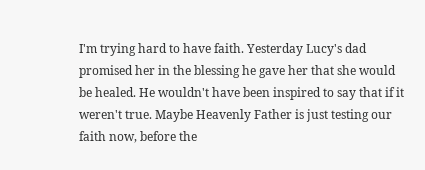I'm trying hard to have faith. Yesterday Lucy's dad promised her in the blessing he gave her that she would be healed. He wouldn't have been inspired to say that if it weren't true. Maybe Heavenly Father is just testing our faith now, before the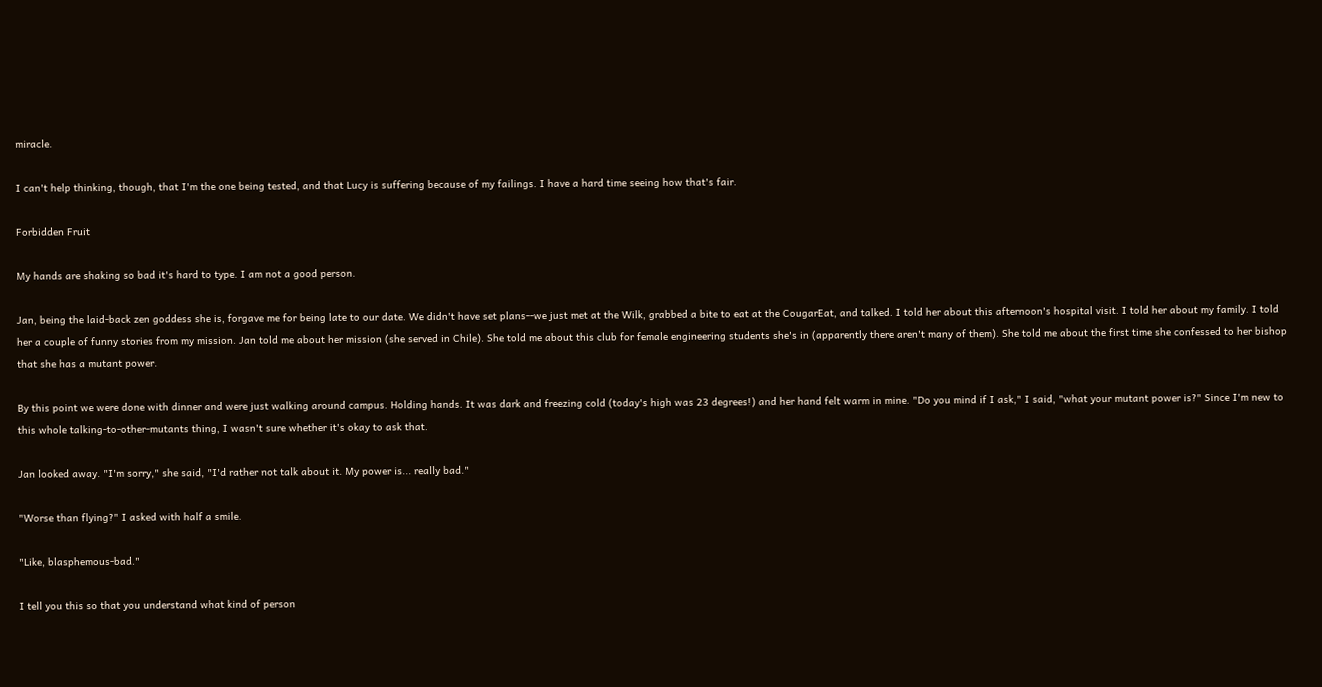miracle.

I can't help thinking, though, that I'm the one being tested, and that Lucy is suffering because of my failings. I have a hard time seeing how that's fair.

Forbidden Fruit

My hands are shaking so bad it's hard to type. I am not a good person.

Jan, being the laid-back zen goddess she is, forgave me for being late to our date. We didn't have set plans--we just met at the Wilk, grabbed a bite to eat at the CougarEat, and talked. I told her about this afternoon's hospital visit. I told her about my family. I told her a couple of funny stories from my mission. Jan told me about her mission (she served in Chile). She told me about this club for female engineering students she's in (apparently there aren't many of them). She told me about the first time she confessed to her bishop that she has a mutant power.

By this point we were done with dinner and were just walking around campus. Holding hands. It was dark and freezing cold (today's high was 23 degrees!) and her hand felt warm in mine. "Do you mind if I ask," I said, "what your mutant power is?" Since I'm new to this whole talking-to-other-mutants thing, I wasn't sure whether it's okay to ask that.

Jan looked away. "I'm sorry," she said, "I'd rather not talk about it. My power is... really bad."

"Worse than flying?" I asked with half a smile.

"Like, blasphemous-bad."

I tell you this so that you understand what kind of person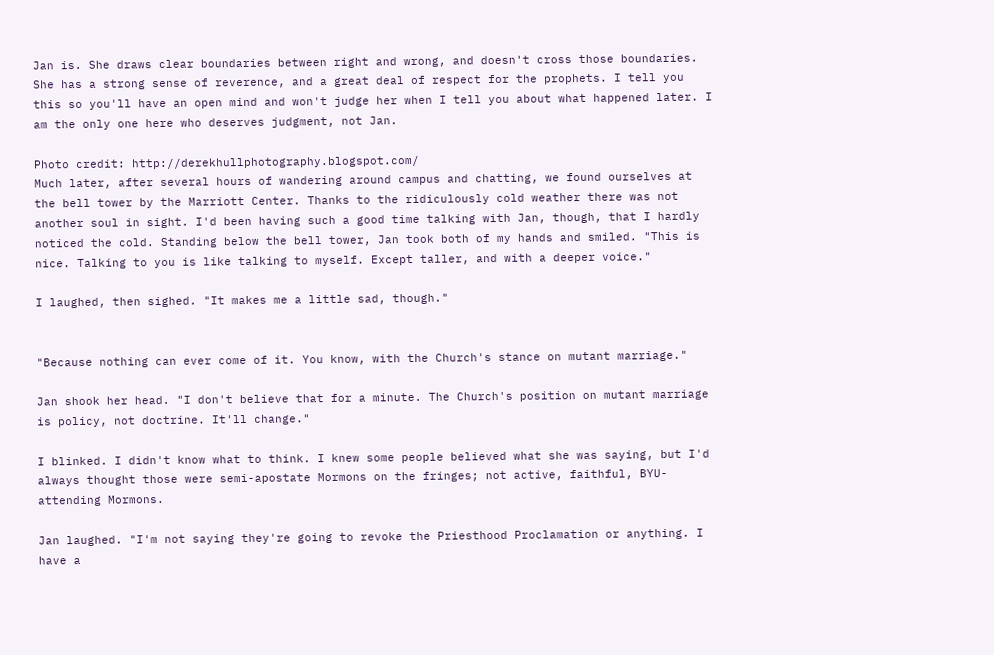Jan is. She draws clear boundaries between right and wrong, and doesn't cross those boundaries. She has a strong sense of reverence, and a great deal of respect for the prophets. I tell you this so you'll have an open mind and won't judge her when I tell you about what happened later. I am the only one here who deserves judgment, not Jan.

Photo credit: http://derekhullphotography.blogspot.com/
Much later, after several hours of wandering around campus and chatting, we found ourselves at the bell tower by the Marriott Center. Thanks to the ridiculously cold weather there was not another soul in sight. I'd been having such a good time talking with Jan, though, that I hardly noticed the cold. Standing below the bell tower, Jan took both of my hands and smiled. "This is nice. Talking to you is like talking to myself. Except taller, and with a deeper voice."

I laughed, then sighed. "It makes me a little sad, though."


"Because nothing can ever come of it. You know, with the Church's stance on mutant marriage."

Jan shook her head. "I don't believe that for a minute. The Church's position on mutant marriage is policy, not doctrine. It'll change."

I blinked. I didn't know what to think. I knew some people believed what she was saying, but I'd always thought those were semi-apostate Mormons on the fringes; not active, faithful, BYU-attending Mormons.

Jan laughed. "I'm not saying they're going to revoke the Priesthood Proclamation or anything. I have a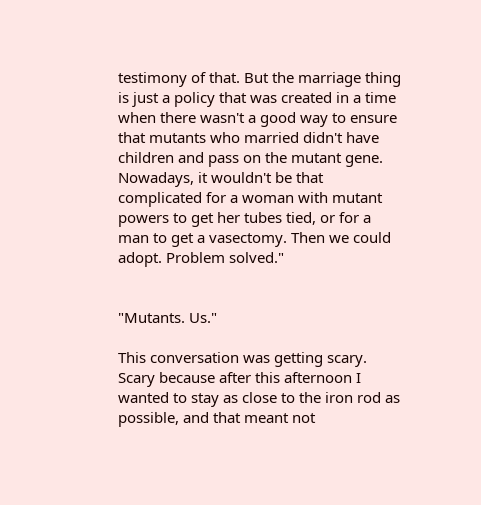testimony of that. But the marriage thing is just a policy that was created in a time when there wasn't a good way to ensure that mutants who married didn't have children and pass on the mutant gene. Nowadays, it wouldn't be that complicated for a woman with mutant powers to get her tubes tied, or for a man to get a vasectomy. Then we could adopt. Problem solved."


"Mutants. Us."

This conversation was getting scary. Scary because after this afternoon I wanted to stay as close to the iron rod as possible, and that meant not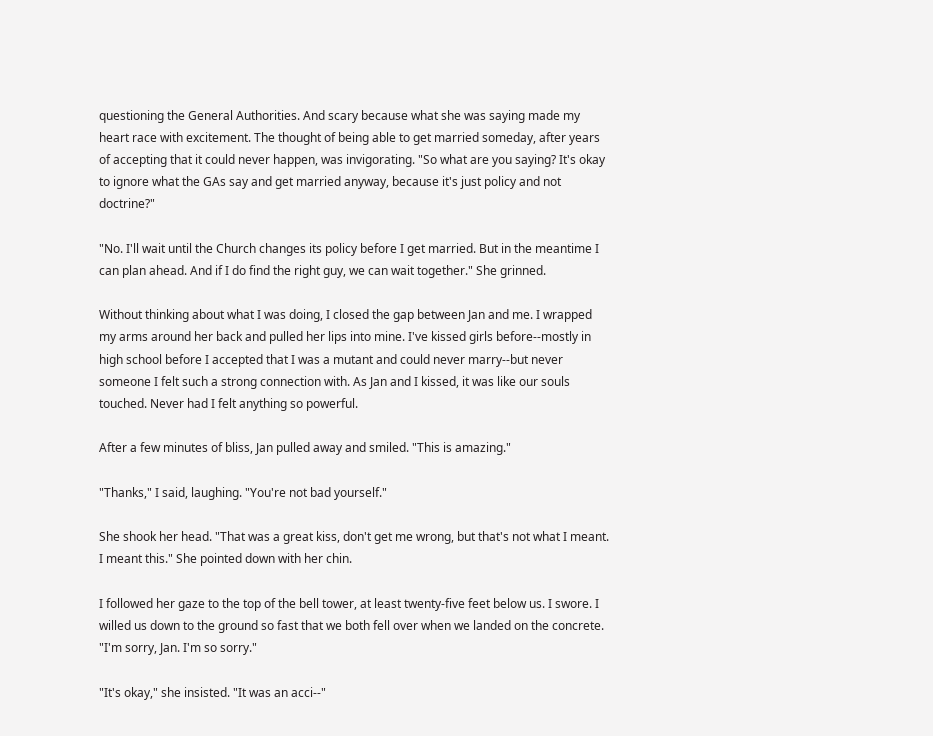questioning the General Authorities. And scary because what she was saying made my heart race with excitement. The thought of being able to get married someday, after years of accepting that it could never happen, was invigorating. "So what are you saying? It's okay to ignore what the GAs say and get married anyway, because it's just policy and not doctrine?"

"No. I'll wait until the Church changes its policy before I get married. But in the meantime I can plan ahead. And if I do find the right guy, we can wait together." She grinned.

Without thinking about what I was doing, I closed the gap between Jan and me. I wrapped my arms around her back and pulled her lips into mine. I've kissed girls before--mostly in high school before I accepted that I was a mutant and could never marry--but never someone I felt such a strong connection with. As Jan and I kissed, it was like our souls touched. Never had I felt anything so powerful.

After a few minutes of bliss, Jan pulled away and smiled. "This is amazing."

"Thanks," I said, laughing. "You're not bad yourself."

She shook her head. "That was a great kiss, don't get me wrong, but that's not what I meant. I meant this." She pointed down with her chin.

I followed her gaze to the top of the bell tower, at least twenty-five feet below us. I swore. I willed us down to the ground so fast that we both fell over when we landed on the concrete. "I'm sorry, Jan. I'm so sorry."

"It's okay," she insisted. "It was an acci--"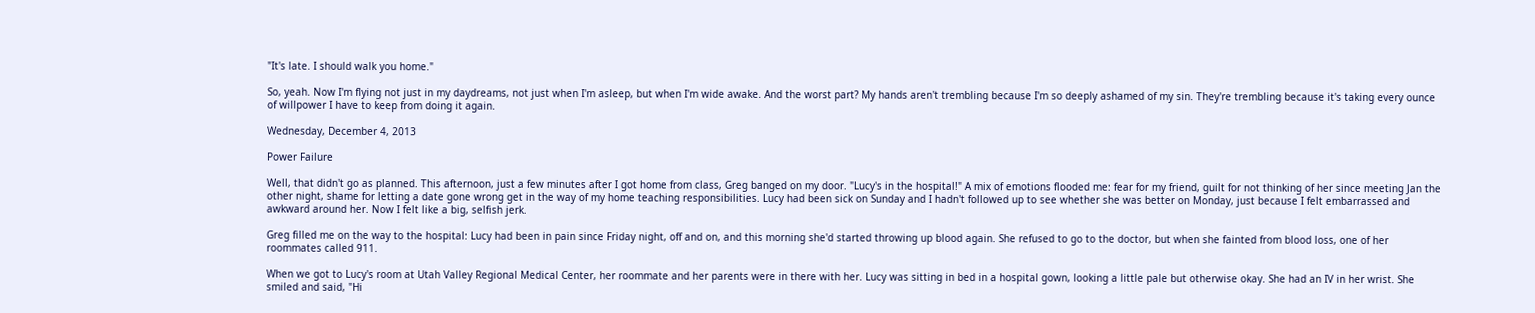"It's late. I should walk you home."

So, yeah. Now I'm flying not just in my daydreams, not just when I'm asleep, but when I'm wide awake. And the worst part? My hands aren't trembling because I'm so deeply ashamed of my sin. They're trembling because it's taking every ounce of willpower I have to keep from doing it again.

Wednesday, December 4, 2013

Power Failure

Well, that didn't go as planned. This afternoon, just a few minutes after I got home from class, Greg banged on my door. "Lucy's in the hospital!" A mix of emotions flooded me: fear for my friend, guilt for not thinking of her since meeting Jan the other night, shame for letting a date gone wrong get in the way of my home teaching responsibilities. Lucy had been sick on Sunday and I hadn't followed up to see whether she was better on Monday, just because I felt embarrassed and awkward around her. Now I felt like a big, selfish jerk.

Greg filled me on the way to the hospital: Lucy had been in pain since Friday night, off and on, and this morning she'd started throwing up blood again. She refused to go to the doctor, but when she fainted from blood loss, one of her roommates called 911.

When we got to Lucy's room at Utah Valley Regional Medical Center, her roommate and her parents were in there with her. Lucy was sitting in bed in a hospital gown, looking a little pale but otherwise okay. She had an IV in her wrist. She smiled and said, "Hi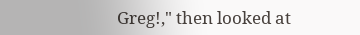Greg!," then looked at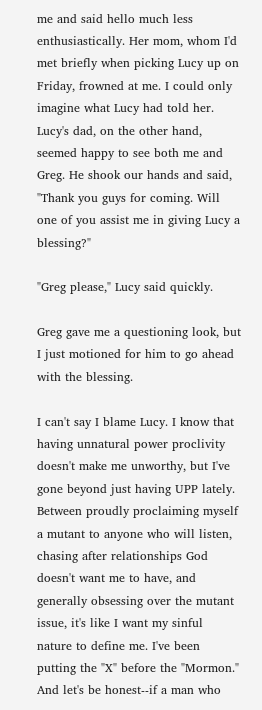me and said hello much less enthusiastically. Her mom, whom I'd met briefly when picking Lucy up on Friday, frowned at me. I could only imagine what Lucy had told her. Lucy's dad, on the other hand, seemed happy to see both me and Greg. He shook our hands and said, "Thank you guys for coming. Will one of you assist me in giving Lucy a blessing?"

"Greg please," Lucy said quickly.

Greg gave me a questioning look, but I just motioned for him to go ahead with the blessing.

I can't say I blame Lucy. I know that having unnatural power proclivity doesn't make me unworthy, but I've gone beyond just having UPP lately. Between proudly proclaiming myself a mutant to anyone who will listen, chasing after relationships God doesn't want me to have, and generally obsessing over the mutant issue, it's like I want my sinful nature to define me. I've been putting the "X" before the "Mormon." And let's be honest--if a man who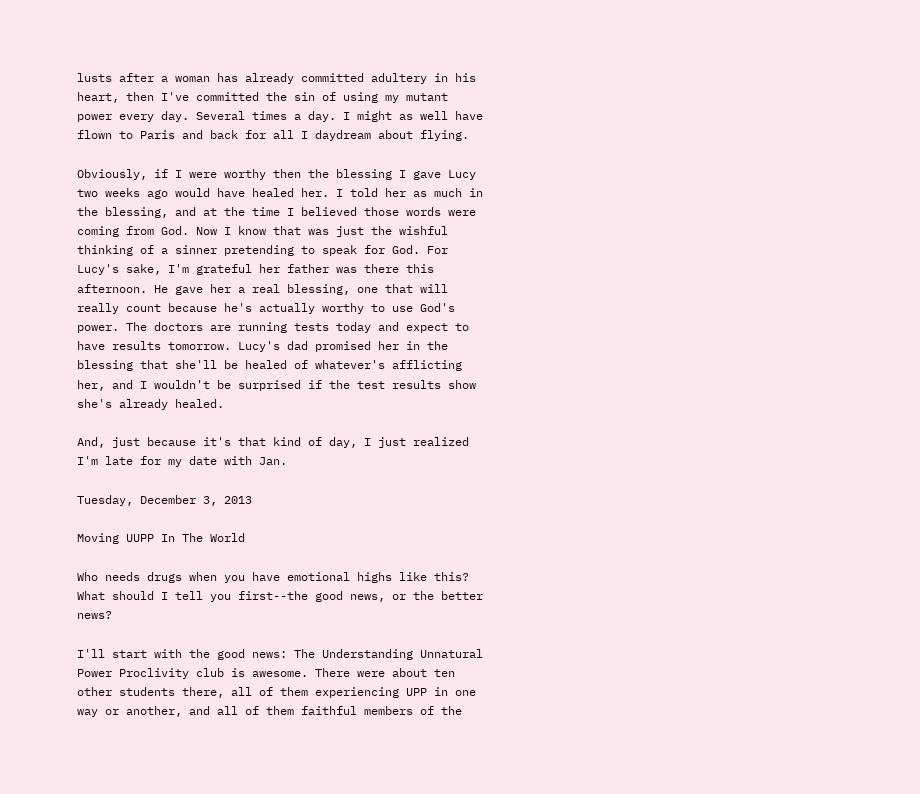lusts after a woman has already committed adultery in his heart, then I've committed the sin of using my mutant power every day. Several times a day. I might as well have flown to Paris and back for all I daydream about flying.

Obviously, if I were worthy then the blessing I gave Lucy two weeks ago would have healed her. I told her as much in the blessing, and at the time I believed those words were coming from God. Now I know that was just the wishful thinking of a sinner pretending to speak for God. For Lucy's sake, I'm grateful her father was there this afternoon. He gave her a real blessing, one that will really count because he's actually worthy to use God's power. The doctors are running tests today and expect to have results tomorrow. Lucy's dad promised her in the blessing that she'll be healed of whatever's afflicting her, and I wouldn't be surprised if the test results show she's already healed.

And, just because it's that kind of day, I just realized I'm late for my date with Jan.

Tuesday, December 3, 2013

Moving UUPP In The World

Who needs drugs when you have emotional highs like this? What should I tell you first--the good news, or the better news?

I'll start with the good news: The Understanding Unnatural Power Proclivity club is awesome. There were about ten other students there, all of them experiencing UPP in one way or another, and all of them faithful members of the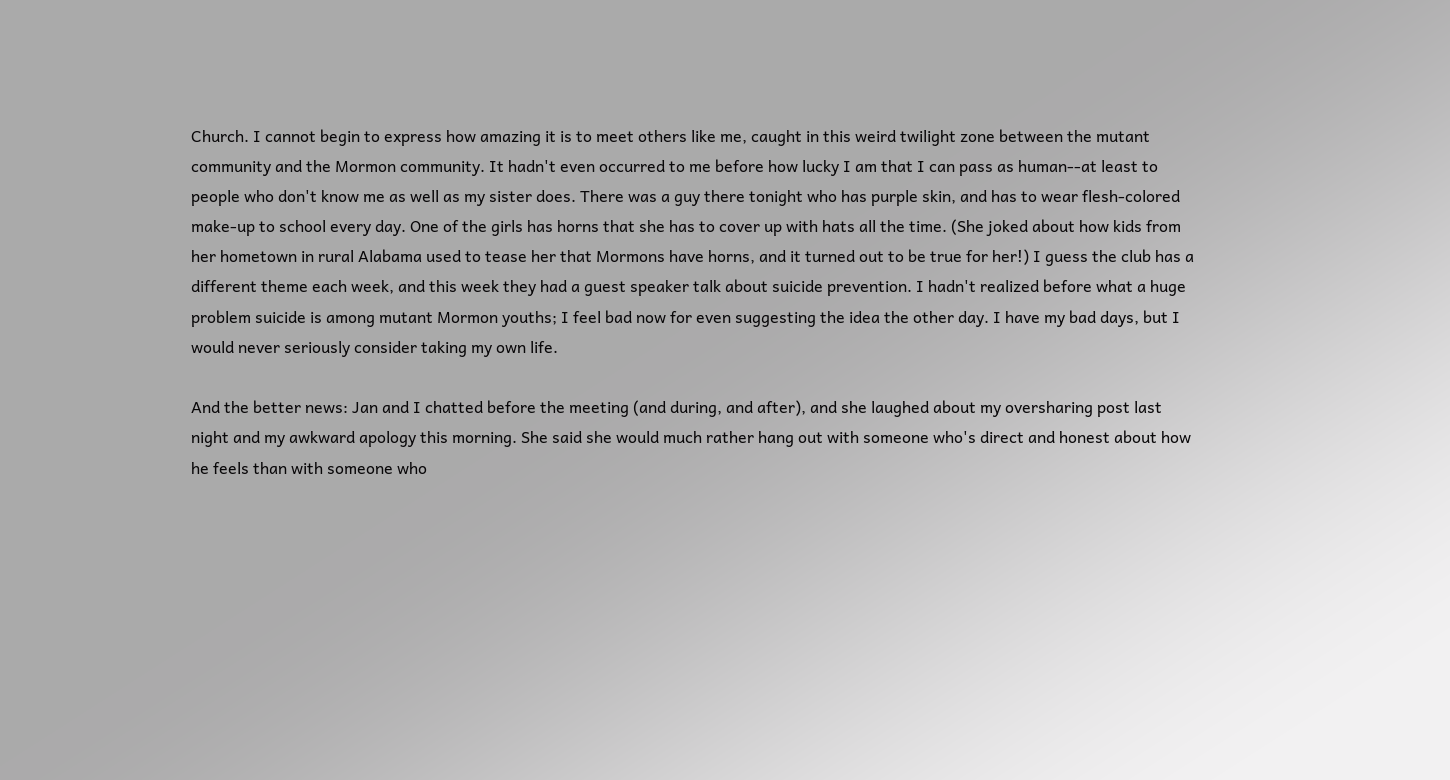Church. I cannot begin to express how amazing it is to meet others like me, caught in this weird twilight zone between the mutant community and the Mormon community. It hadn't even occurred to me before how lucky I am that I can pass as human--at least to people who don't know me as well as my sister does. There was a guy there tonight who has purple skin, and has to wear flesh-colored make-up to school every day. One of the girls has horns that she has to cover up with hats all the time. (She joked about how kids from her hometown in rural Alabama used to tease her that Mormons have horns, and it turned out to be true for her!) I guess the club has a different theme each week, and this week they had a guest speaker talk about suicide prevention. I hadn't realized before what a huge problem suicide is among mutant Mormon youths; I feel bad now for even suggesting the idea the other day. I have my bad days, but I would never seriously consider taking my own life.

And the better news: Jan and I chatted before the meeting (and during, and after), and she laughed about my oversharing post last night and my awkward apology this morning. She said she would much rather hang out with someone who's direct and honest about how he feels than with someone who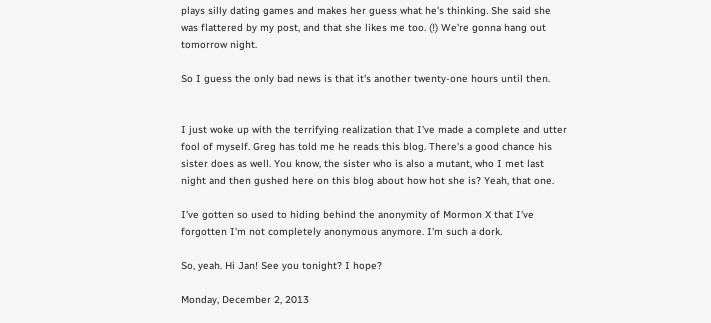plays silly dating games and makes her guess what he's thinking. She said she was flattered by my post, and that she likes me too. (!) We're gonna hang out tomorrow night.

So I guess the only bad news is that it's another twenty-one hours until then.


I just woke up with the terrifying realization that I've made a complete and utter fool of myself. Greg has told me he reads this blog. There's a good chance his sister does as well. You know, the sister who is also a mutant, who I met last night and then gushed here on this blog about how hot she is? Yeah, that one.

I've gotten so used to hiding behind the anonymity of Mormon X that I've forgotten I'm not completely anonymous anymore. I'm such a dork.

So, yeah. Hi Jan! See you tonight? I hope?

Monday, December 2, 2013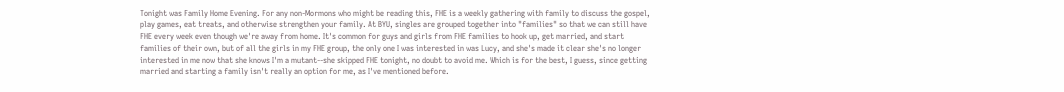Tonight was Family Home Evening. For any non-Mormons who might be reading this, FHE is a weekly gathering with family to discuss the gospel, play games, eat treats, and otherwise strengthen your family. At BYU, singles are grouped together into "families" so that we can still have FHE every week even though we're away from home. It's common for guys and girls from FHE families to hook up, get married, and start families of their own, but of all the girls in my FHE group, the only one I was interested in was Lucy, and she's made it clear she's no longer interested in me now that she knows I'm a mutant--she skipped FHE tonight, no doubt to avoid me. Which is for the best, I guess, since getting married and starting a family isn't really an option for me, as I've mentioned before.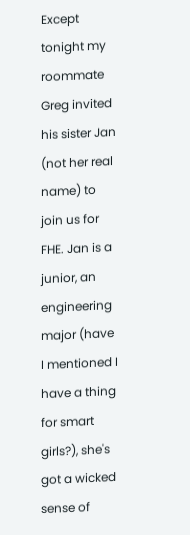Except tonight my roommate Greg invited his sister Jan (not her real name) to join us for FHE. Jan is a junior, an engineering major (have I mentioned I have a thing for smart girls?), she's got a wicked sense of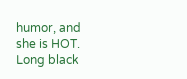humor, and she is HOT. Long black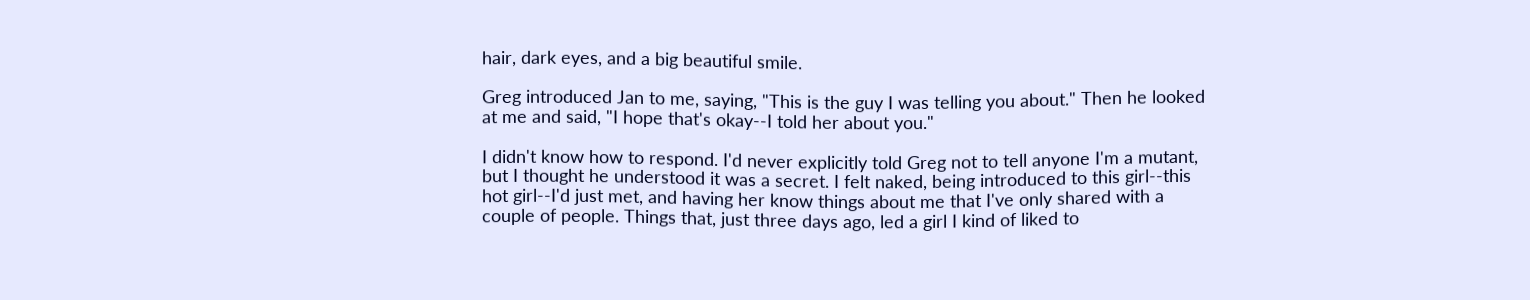hair, dark eyes, and a big beautiful smile.

Greg introduced Jan to me, saying, "This is the guy I was telling you about." Then he looked at me and said, "I hope that's okay--I told her about you."

I didn't know how to respond. I'd never explicitly told Greg not to tell anyone I'm a mutant, but I thought he understood it was a secret. I felt naked, being introduced to this girl--this hot girl--I'd just met, and having her know things about me that I've only shared with a couple of people. Things that, just three days ago, led a girl I kind of liked to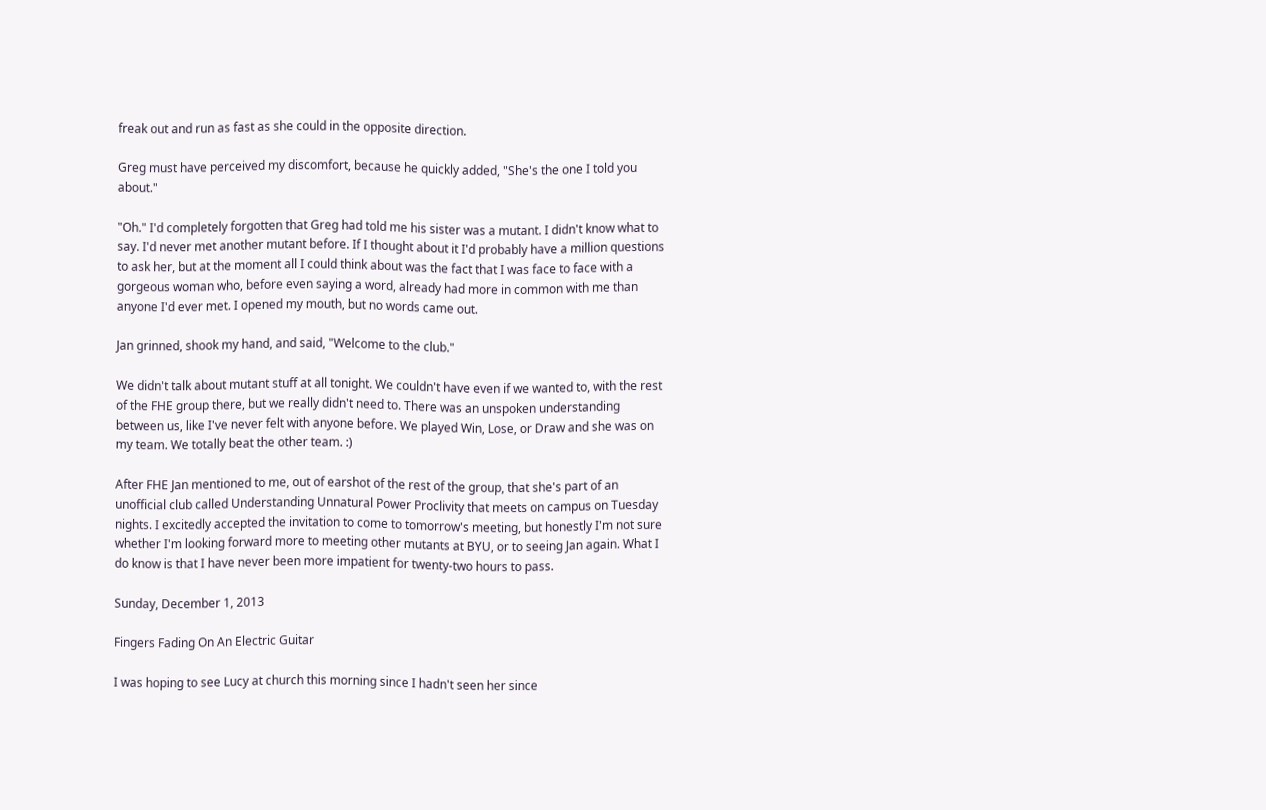freak out and run as fast as she could in the opposite direction.

Greg must have perceived my discomfort, because he quickly added, "She's the one I told you about."

"Oh." I'd completely forgotten that Greg had told me his sister was a mutant. I didn't know what to say. I'd never met another mutant before. If I thought about it I'd probably have a million questions to ask her, but at the moment all I could think about was the fact that I was face to face with a gorgeous woman who, before even saying a word, already had more in common with me than anyone I'd ever met. I opened my mouth, but no words came out.

Jan grinned, shook my hand, and said, "Welcome to the club."

We didn't talk about mutant stuff at all tonight. We couldn't have even if we wanted to, with the rest of the FHE group there, but we really didn't need to. There was an unspoken understanding between us, like I've never felt with anyone before. We played Win, Lose, or Draw and she was on my team. We totally beat the other team. :)

After FHE Jan mentioned to me, out of earshot of the rest of the group, that she's part of an unofficial club called Understanding Unnatural Power Proclivity that meets on campus on Tuesday nights. I excitedly accepted the invitation to come to tomorrow's meeting, but honestly I'm not sure whether I'm looking forward more to meeting other mutants at BYU, or to seeing Jan again. What I do know is that I have never been more impatient for twenty-two hours to pass.

Sunday, December 1, 2013

Fingers Fading On An Electric Guitar

I was hoping to see Lucy at church this morning since I hadn't seen her since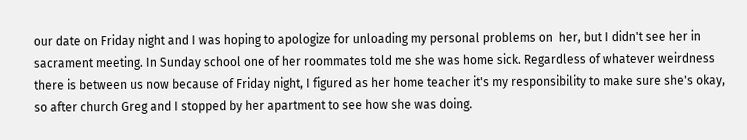our date on Friday night and I was hoping to apologize for unloading my personal problems on  her, but I didn't see her in sacrament meeting. In Sunday school one of her roommates told me she was home sick. Regardless of whatever weirdness there is between us now because of Friday night, I figured as her home teacher it's my responsibility to make sure she's okay, so after church Greg and I stopped by her apartment to see how she was doing.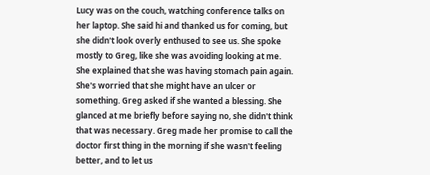Lucy was on the couch, watching conference talks on her laptop. She said hi and thanked us for coming, but she didn't look overly enthused to see us. She spoke mostly to Greg, like she was avoiding looking at me. She explained that she was having stomach pain again. She's worried that she might have an ulcer or something. Greg asked if she wanted a blessing. She glanced at me briefly before saying no, she didn't think that was necessary. Greg made her promise to call the doctor first thing in the morning if she wasn't feeling better, and to let us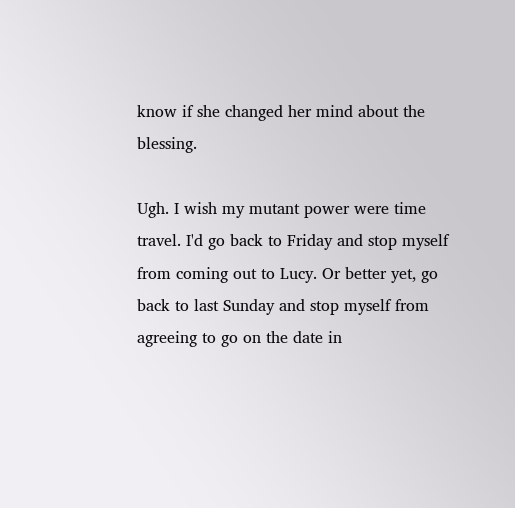know if she changed her mind about the blessing.

Ugh. I wish my mutant power were time travel. I'd go back to Friday and stop myself from coming out to Lucy. Or better yet, go back to last Sunday and stop myself from agreeing to go on the date in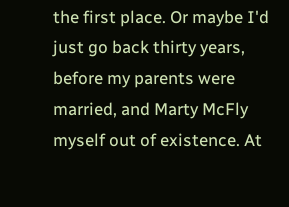the first place. Or maybe I'd just go back thirty years, before my parents were married, and Marty McFly myself out of existence. At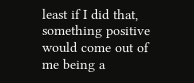least if I did that, something positive would come out of me being a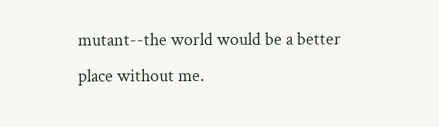mutant--the world would be a better place without me.